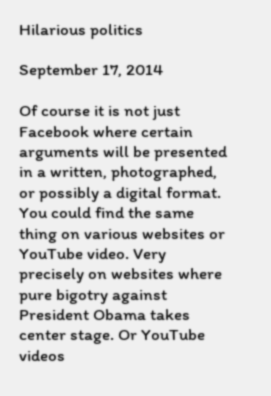Hilarious politics

September 17, 2014

Of course it is not just Facebook where certain arguments will be presented in a written, photographed, or possibly a digital format. You could find the same thing on various websites or YouTube video. Very precisely on websites where pure bigotry against President Obama takes center stage. Or YouTube videos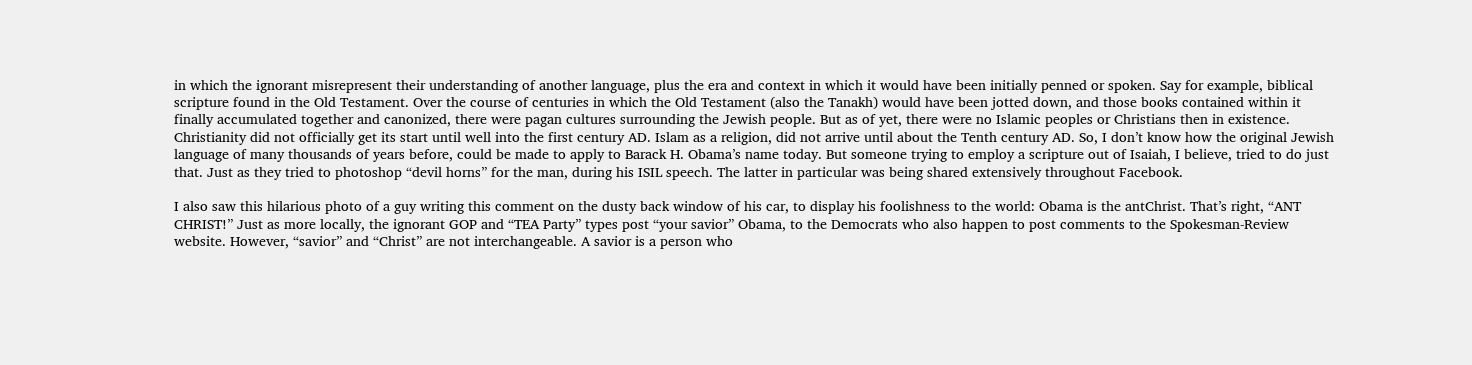in which the ignorant misrepresent their understanding of another language, plus the era and context in which it would have been initially penned or spoken. Say for example, biblical scripture found in the Old Testament. Over the course of centuries in which the Old Testament (also the Tanakh) would have been jotted down, and those books contained within it finally accumulated together and canonized, there were pagan cultures surrounding the Jewish people. But as of yet, there were no Islamic peoples or Christians then in existence. Christianity did not officially get its start until well into the first century AD. Islam as a religion, did not arrive until about the Tenth century AD. So, I don’t know how the original Jewish language of many thousands of years before, could be made to apply to Barack H. Obama’s name today. But someone trying to employ a scripture out of Isaiah, I believe, tried to do just that. Just as they tried to photoshop “devil horns” for the man, during his ISIL speech. The latter in particular was being shared extensively throughout Facebook.

I also saw this hilarious photo of a guy writing this comment on the dusty back window of his car, to display his foolishness to the world: Obama is the antChrist. That’s right, “ANT CHRIST!” Just as more locally, the ignorant GOP and “TEA Party” types post “your savior” Obama, to the Democrats who also happen to post comments to the Spokesman-Review website. However, “savior” and “Christ” are not interchangeable. A savior is a person who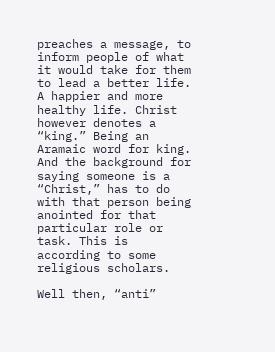preaches a message, to inform people of what it would take for them to lead a better life. A happier and more healthy life. Christ however denotes a “king.” Being an Aramaic word for king. And the background for saying someone is a “Christ,” has to do with that person being anointed for that particular role or task. This is according to some religious scholars.

Well then, “anti”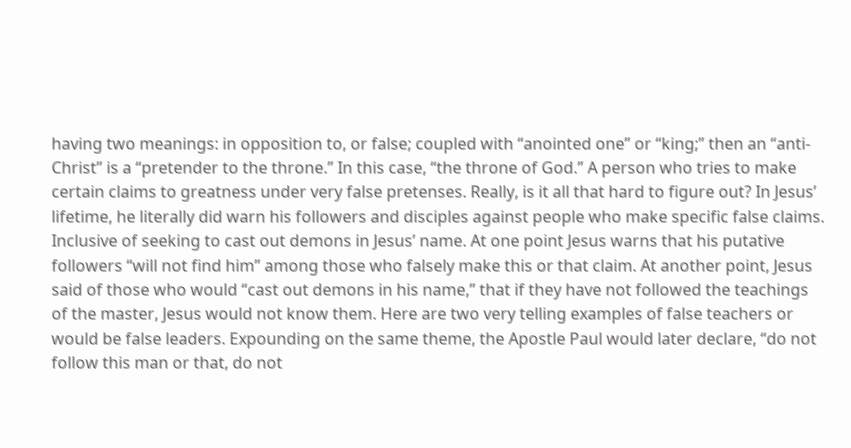having two meanings: in opposition to, or false; coupled with “anointed one” or “king;” then an “anti-Christ” is a “pretender to the throne.” In this case, “the throne of God.” A person who tries to make certain claims to greatness under very false pretenses. Really, is it all that hard to figure out? In Jesus’ lifetime, he literally did warn his followers and disciples against people who make specific false claims. Inclusive of seeking to cast out demons in Jesus’ name. At one point Jesus warns that his putative followers “will not find him” among those who falsely make this or that claim. At another point, Jesus said of those who would “cast out demons in his name,” that if they have not followed the teachings of the master, Jesus would not know them. Here are two very telling examples of false teachers or would be false leaders. Expounding on the same theme, the Apostle Paul would later declare, “do not follow this man or that, do not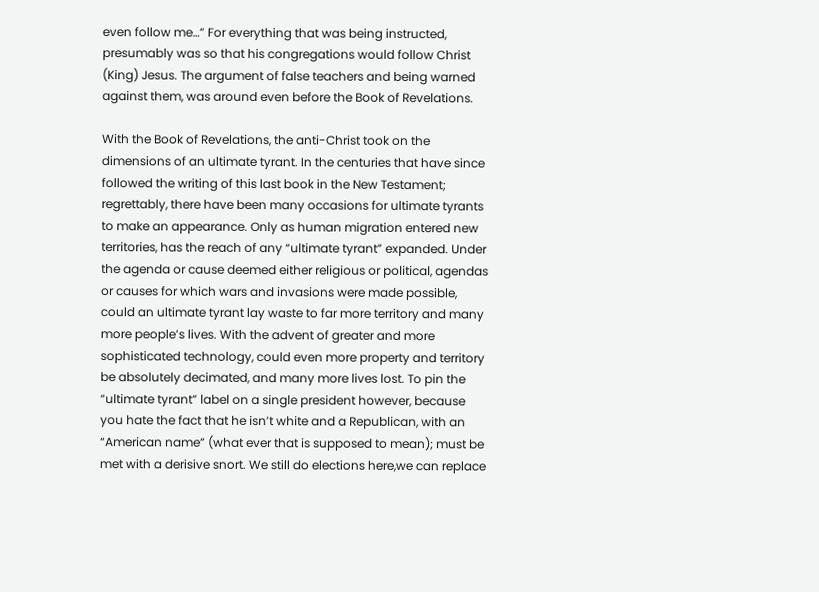even follow me…” For everything that was being instructed, presumably was so that his congregations would follow Christ (King) Jesus. The argument of false teachers and being warned against them, was around even before the Book of Revelations.

With the Book of Revelations, the anti-Christ took on the dimensions of an ultimate tyrant. In the centuries that have since followed the writing of this last book in the New Testament; regrettably, there have been many occasions for ultimate tyrants to make an appearance. Only as human migration entered new territories, has the reach of any “ultimate tyrant” expanded. Under the agenda or cause deemed either religious or political, agendas or causes for which wars and invasions were made possible, could an ultimate tyrant lay waste to far more territory and many more people’s lives. With the advent of greater and more sophisticated technology, could even more property and territory be absolutely decimated, and many more lives lost. To pin the “ultimate tyrant” label on a single president however, because you hate the fact that he isn’t white and a Republican, with an “American name” (what ever that is supposed to mean); must be met with a derisive snort. We still do elections here,we can replace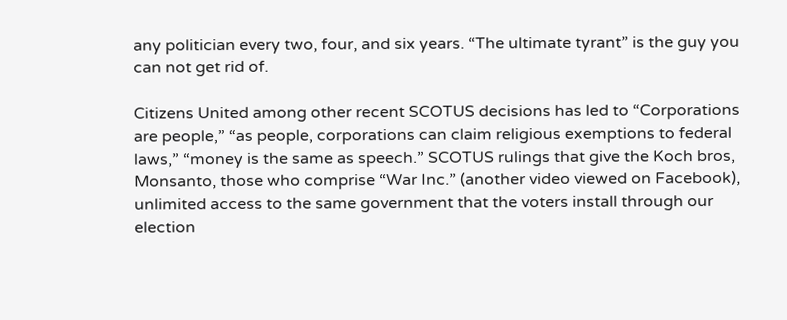any politician every two, four, and six years. “The ultimate tyrant” is the guy you can not get rid of.

Citizens United among other recent SCOTUS decisions has led to “Corporations are people,” “as people, corporations can claim religious exemptions to federal laws,” “money is the same as speech.” SCOTUS rulings that give the Koch bros, Monsanto, those who comprise “War Inc.” (another video viewed on Facebook), unlimited access to the same government that the voters install through our election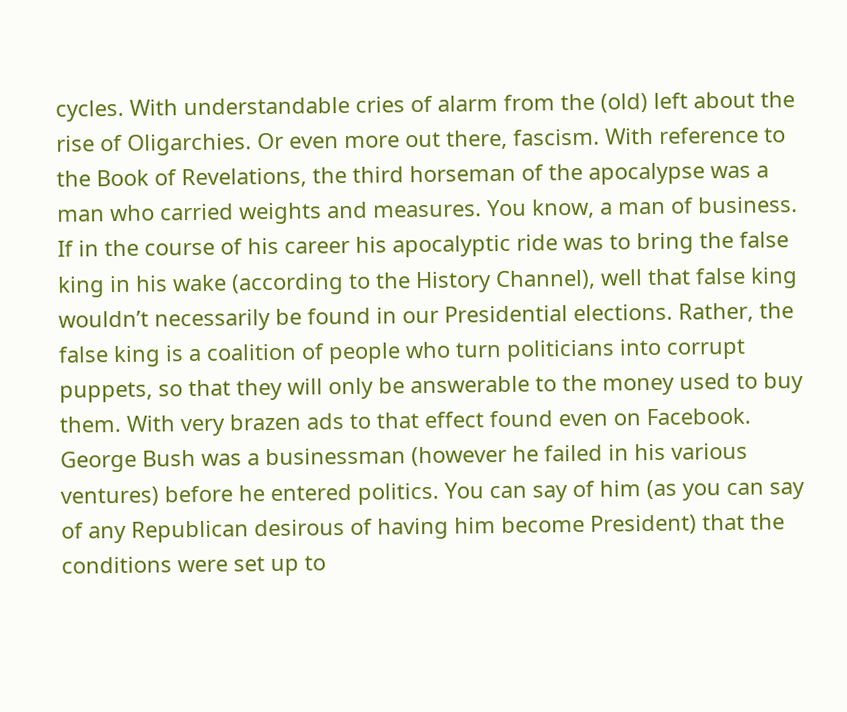cycles. With understandable cries of alarm from the (old) left about the rise of Oligarchies. Or even more out there, fascism. With reference to the Book of Revelations, the third horseman of the apocalypse was a man who carried weights and measures. You know, a man of business. If in the course of his career his apocalyptic ride was to bring the false king in his wake (according to the History Channel), well that false king wouldn’t necessarily be found in our Presidential elections. Rather, the false king is a coalition of people who turn politicians into corrupt puppets, so that they will only be answerable to the money used to buy them. With very brazen ads to that effect found even on Facebook. George Bush was a businessman (however he failed in his various ventures) before he entered politics. You can say of him (as you can say of any Republican desirous of having him become President) that the conditions were set up to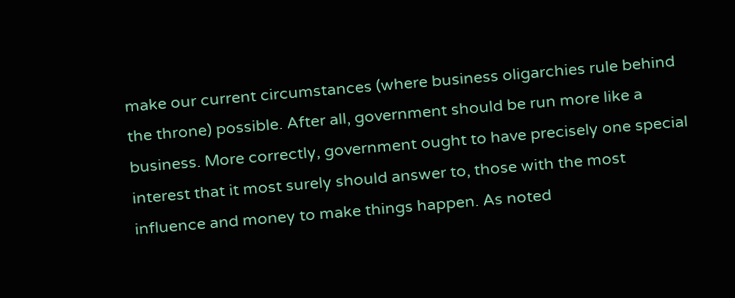make our current circumstances (where business oligarchies rule behind the throne) possible. After all, government should be run more like a business. More correctly, government ought to have precisely one special interest that it most surely should answer to, those with the most influence and money to make things happen. As noted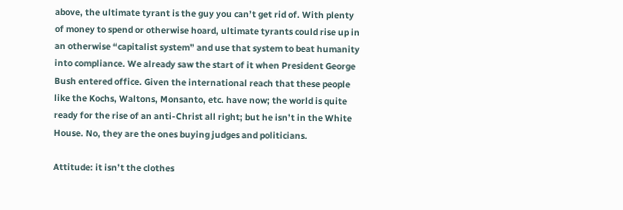above, the ultimate tyrant is the guy you can’t get rid of. With plenty of money to spend or otherwise hoard, ultimate tyrants could rise up in an otherwise “capitalist system” and use that system to beat humanity into compliance. We already saw the start of it when President George Bush entered office. Given the international reach that these people like the Kochs, Waltons, Monsanto, etc. have now; the world is quite ready for the rise of an anti-Christ all right; but he isn’t in the White House. No, they are the ones buying judges and politicians.

Attitude: it isn’t the clothes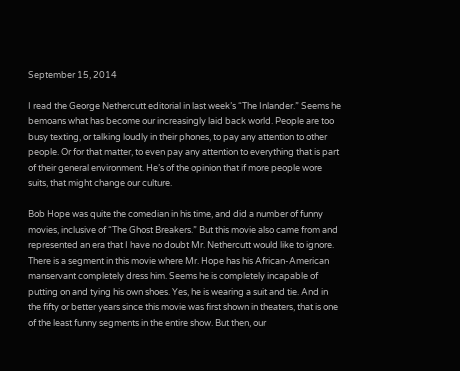September 15, 2014

I read the George Nethercutt editorial in last week’s “The Inlander.” Seems he bemoans what has become our increasingly laid back world. People are too busy texting, or talking loudly in their phones, to pay any attention to other people. Or for that matter, to even pay any attention to everything that is part of their general environment. He’s of the opinion that if more people wore suits, that might change our culture.

Bob Hope was quite the comedian in his time, and did a number of funny movies, inclusive of “The Ghost Breakers.” But this movie also came from and represented an era that I have no doubt Mr. Nethercutt would like to ignore. There is a segment in this movie where Mr. Hope has his African-American manservant completely dress him. Seems he is completely incapable of putting on and tying his own shoes. Yes, he is wearing a suit and tie. And in the fifty or better years since this movie was first shown in theaters, that is one of the least funny segments in the entire show. But then, our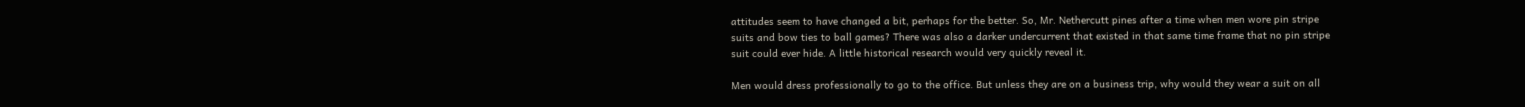attitudes seem to have changed a bit, perhaps for the better. So, Mr. Nethercutt pines after a time when men wore pin stripe suits and bow ties to ball games? There was also a darker undercurrent that existed in that same time frame that no pin stripe suit could ever hide. A little historical research would very quickly reveal it.

Men would dress professionally to go to the office. But unless they are on a business trip, why would they wear a suit on all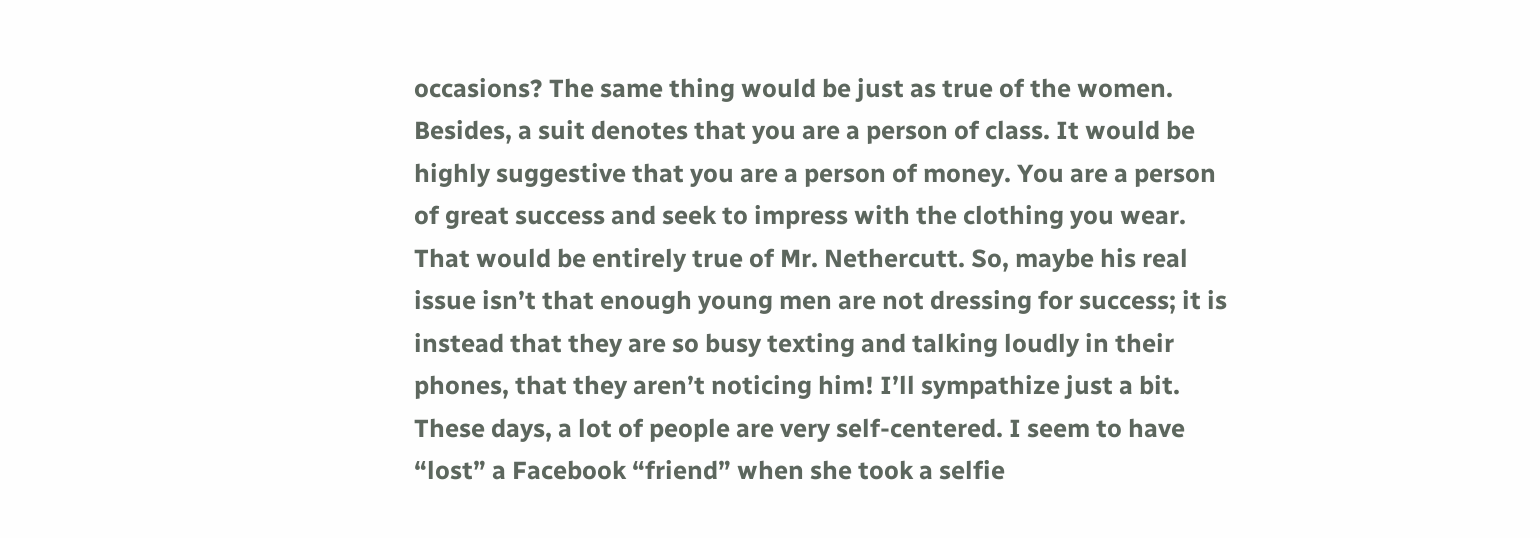occasions? The same thing would be just as true of the women. Besides, a suit denotes that you are a person of class. It would be highly suggestive that you are a person of money. You are a person of great success and seek to impress with the clothing you wear. That would be entirely true of Mr. Nethercutt. So, maybe his real issue isn’t that enough young men are not dressing for success; it is instead that they are so busy texting and talking loudly in their phones, that they aren’t noticing him! I’ll sympathize just a bit. These days, a lot of people are very self-centered. I seem to have “lost” a Facebook “friend” when she took a selfie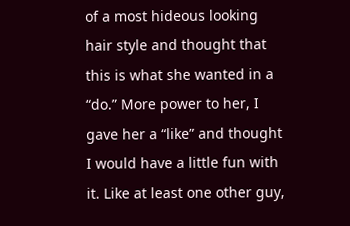of a most hideous looking hair style and thought that this is what she wanted in a “do.” More power to her, I gave her a “like” and thought I would have a little fun with it. Like at least one other guy,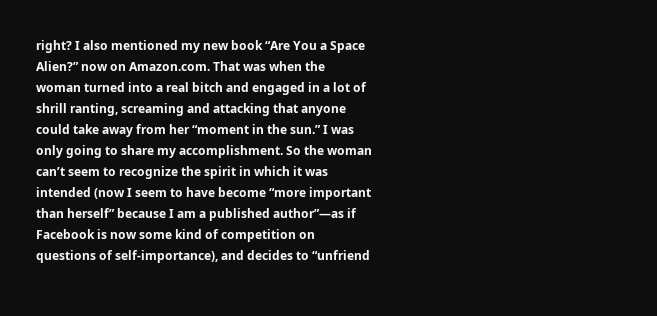right? I also mentioned my new book “Are You a Space Alien?” now on Amazon.com. That was when the woman turned into a real bitch and engaged in a lot of shrill ranting, screaming and attacking that anyone could take away from her “moment in the sun.” I was only going to share my accomplishment. So the woman can’t seem to recognize the spirit in which it was intended (now I seem to have become “more important than herself” because I am a published author”—as if Facebook is now some kind of competition on questions of self-importance), and decides to “unfriend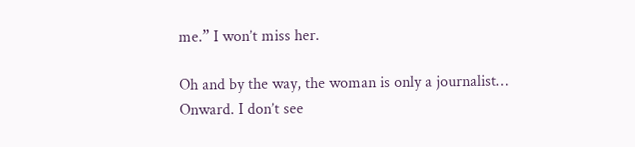me.” I won’t miss her.

Oh and by the way, the woman is only a journalist… Onward. I don’t see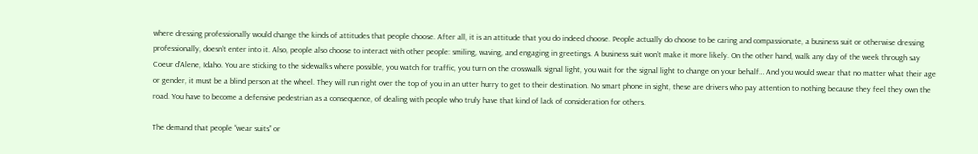where dressing professionally would change the kinds of attitudes that people choose. After all, it is an attitude that you do indeed choose. People actually do choose to be caring and compassionate, a business suit or otherwise dressing professionally, doesn’t enter into it. Also, people also choose to interact with other people: smiling, waving, and engaging in greetings. A business suit won’t make it more likely. On the other hand, walk any day of the week through say Coeur d’Alene, Idaho. You are sticking to the sidewalks where possible, you watch for traffic, you turn on the crosswalk signal light, you wait for the signal light to change on your behalf… And you would swear that no matter what their age or gender, it must be a blind person at the wheel. They will run right over the top of you in an utter hurry to get to their destination. No smart phone in sight, these are drivers who pay attention to nothing because they feel they own the road. You have to become a defensive pedestrian as a consequence, of dealing with people who truly have that kind of lack of consideration for others.

The demand that people “wear suits” or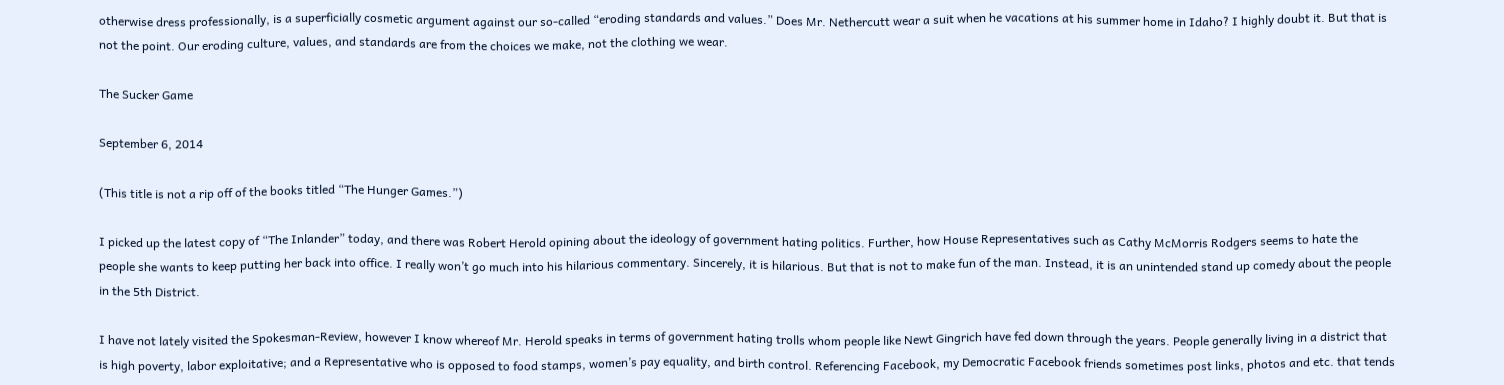otherwise dress professionally, is a superficially cosmetic argument against our so-called “eroding standards and values.” Does Mr. Nethercutt wear a suit when he vacations at his summer home in Idaho? I highly doubt it. But that is not the point. Our eroding culture, values, and standards are from the choices we make, not the clothing we wear.

The Sucker Game

September 6, 2014

(This title is not a rip off of the books titled “The Hunger Games.”)

I picked up the latest copy of “The Inlander” today, and there was Robert Herold opining about the ideology of government hating politics. Further, how House Representatives such as Cathy McMorris Rodgers seems to hate the people she wants to keep putting her back into office. I really won’t go much into his hilarious commentary. Sincerely, it is hilarious. But that is not to make fun of the man. Instead, it is an unintended stand up comedy about the people in the 5th District.

I have not lately visited the Spokesman-Review, however I know whereof Mr. Herold speaks in terms of government hating trolls whom people like Newt Gingrich have fed down through the years. People generally living in a district that is high poverty, labor exploitative; and a Representative who is opposed to food stamps, women’s pay equality, and birth control. Referencing Facebook, my Democratic Facebook friends sometimes post links, photos and etc. that tends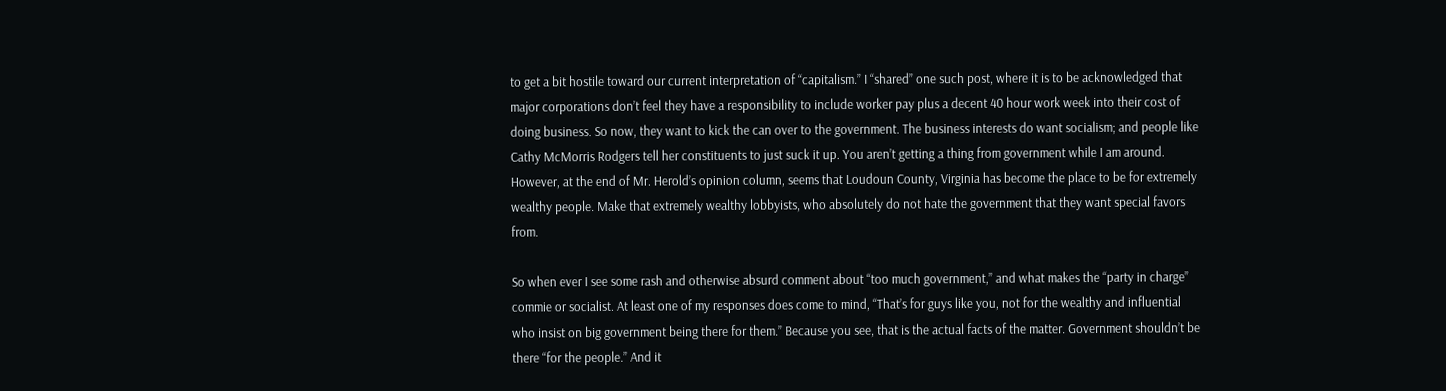to get a bit hostile toward our current interpretation of “capitalism.” I “shared” one such post, where it is to be acknowledged that major corporations don’t feel they have a responsibility to include worker pay plus a decent 40 hour work week into their cost of doing business. So now, they want to kick the can over to the government. The business interests do want socialism; and people like Cathy McMorris Rodgers tell her constituents to just suck it up. You aren’t getting a thing from government while I am around. However, at the end of Mr. Herold’s opinion column, seems that Loudoun County, Virginia has become the place to be for extremely wealthy people. Make that extremely wealthy lobbyists, who absolutely do not hate the government that they want special favors from.

So when ever I see some rash and otherwise absurd comment about “too much government,” and what makes the “party in charge” commie or socialist. At least one of my responses does come to mind, “That’s for guys like you, not for the wealthy and influential who insist on big government being there for them.” Because you see, that is the actual facts of the matter. Government shouldn’t be there “for the people.” And it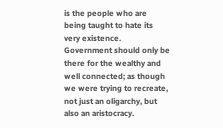is the people who are being taught to hate its very existence. Government should only be there for the wealthy and well connected; as though we were trying to recreate, not just an oligarchy, but also an aristocracy.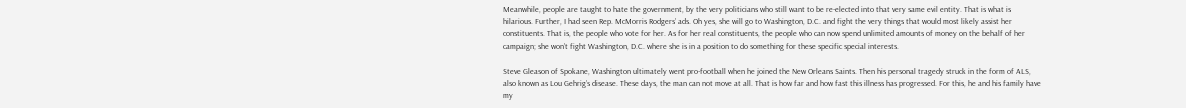Meanwhile, people are taught to hate the government, by the very politicians who still want to be re-elected into that very same evil entity. That is what is hilarious. Further, I had seen Rep. McMorris Rodgers’ ads. Oh yes, she will go to Washington, D.C. and fight the very things that would most likely assist her constituents. That is, the people who vote for her. As for her real constituents, the people who can now spend unlimited amounts of money on the behalf of her campaign; she won’t fight Washington, D.C. where she is in a position to do something for these specific special interests.

Steve Gleason of Spokane, Washington ultimately went pro-football when he joined the New Orleans Saints. Then his personal tragedy struck in the form of ALS, also known as Lou Gehrig’s disease. These days, the man can not move at all. That is how far and how fast this illness has progressed. For this, he and his family have my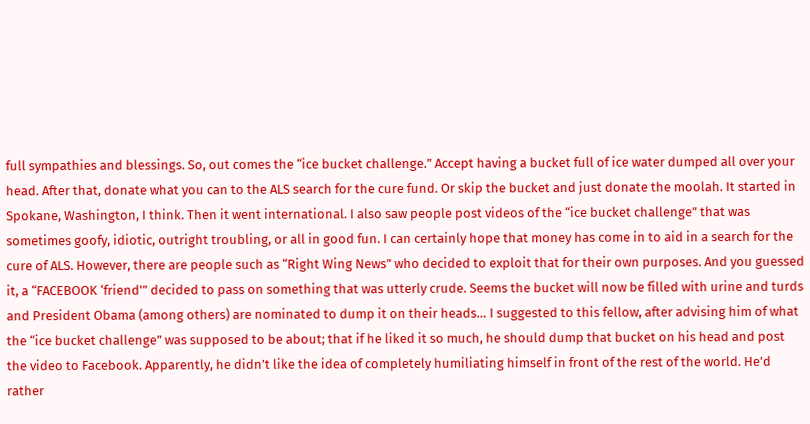full sympathies and blessings. So, out comes the “ice bucket challenge.” Accept having a bucket full of ice water dumped all over your head. After that, donate what you can to the ALS search for the cure fund. Or skip the bucket and just donate the moolah. It started in Spokane, Washington, I think. Then it went international. I also saw people post videos of the “ice bucket challenge” that was sometimes goofy, idiotic, outright troubling, or all in good fun. I can certainly hope that money has come in to aid in a search for the cure of ALS. However, there are people such as “Right Wing News” who decided to exploit that for their own purposes. And you guessed it, a “FACEBOOK ‘friend'” decided to pass on something that was utterly crude. Seems the bucket will now be filled with urine and turds and President Obama (among others) are nominated to dump it on their heads… I suggested to this fellow, after advising him of what the “ice bucket challenge” was supposed to be about; that if he liked it so much, he should dump that bucket on his head and post the video to Facebook. Apparently, he didn’t like the idea of completely humiliating himself in front of the rest of the world. He’d rather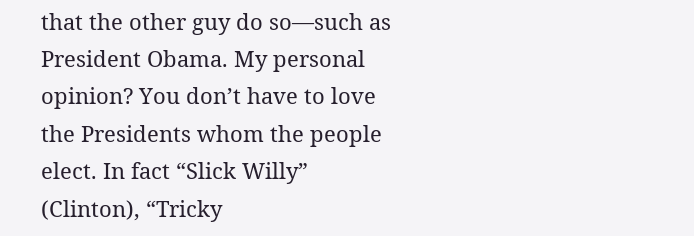that the other guy do so—such as President Obama. My personal opinion? You don’t have to love the Presidents whom the people elect. In fact “Slick Willy” (Clinton), “Tricky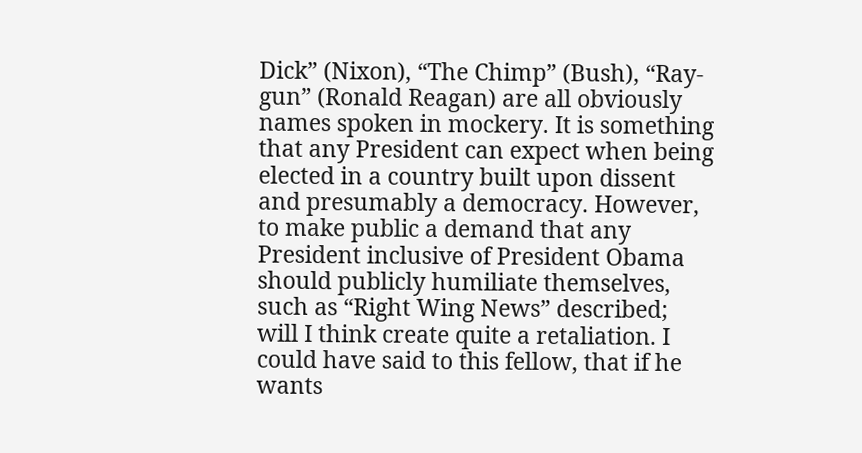Dick” (Nixon), “The Chimp” (Bush), “Ray-gun” (Ronald Reagan) are all obviously names spoken in mockery. It is something that any President can expect when being elected in a country built upon dissent and presumably a democracy. However, to make public a demand that any President inclusive of President Obama should publicly humiliate themselves, such as “Right Wing News” described; will I think create quite a retaliation. I could have said to this fellow, that if he wants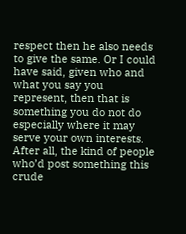respect then he also needs to give the same. Or I could have said, given who and what you say you represent, then that is something you do not do especially where it may serve your own interests. After all, the kind of people who’d post something this crude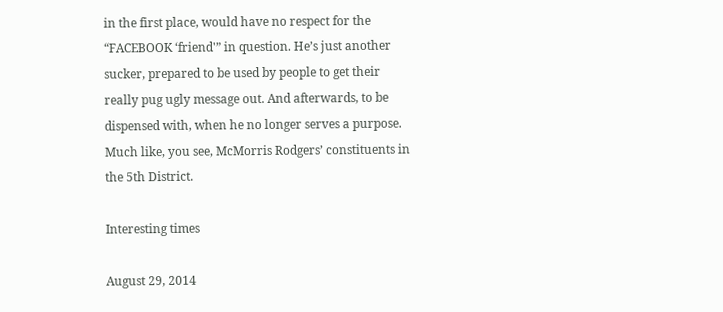in the first place, would have no respect for the “FACEBOOK ‘friend'” in question. He’s just another sucker, prepared to be used by people to get their really pug ugly message out. And afterwards, to be dispensed with, when he no longer serves a purpose. Much like, you see, McMorris Rodgers’ constituents in the 5th District.

Interesting times

August 29, 2014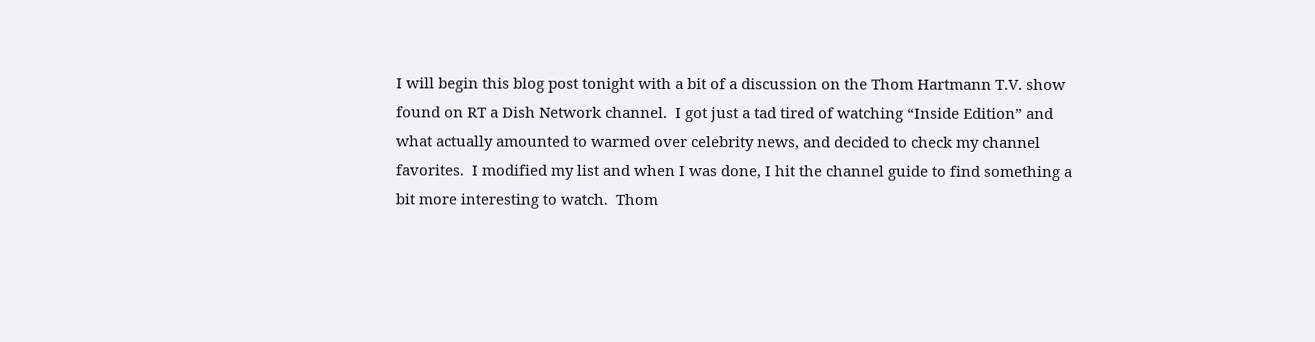I will begin this blog post tonight with a bit of a discussion on the Thom Hartmann T.V. show found on RT a Dish Network channel.  I got just a tad tired of watching “Inside Edition” and what actually amounted to warmed over celebrity news, and decided to check my channel favorites.  I modified my list and when I was done, I hit the channel guide to find something a bit more interesting to watch.  Thom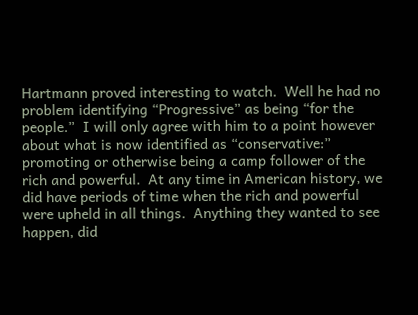Hartmann proved interesting to watch.  Well he had no problem identifying “Progressive” as being “for the people.”  I will only agree with him to a point however about what is now identified as “conservative:”  promoting or otherwise being a camp follower of the rich and powerful.  At any time in American history, we did have periods of time when the rich and powerful were upheld in all things.  Anything they wanted to see happen, did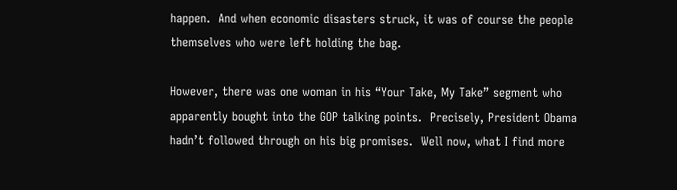happen.  And when economic disasters struck, it was of course the people themselves who were left holding the bag.

However, there was one woman in his “Your Take, My Take” segment who apparently bought into the GOP talking points.  Precisely, President Obama hadn’t followed through on his big promises.  Well now, what I find more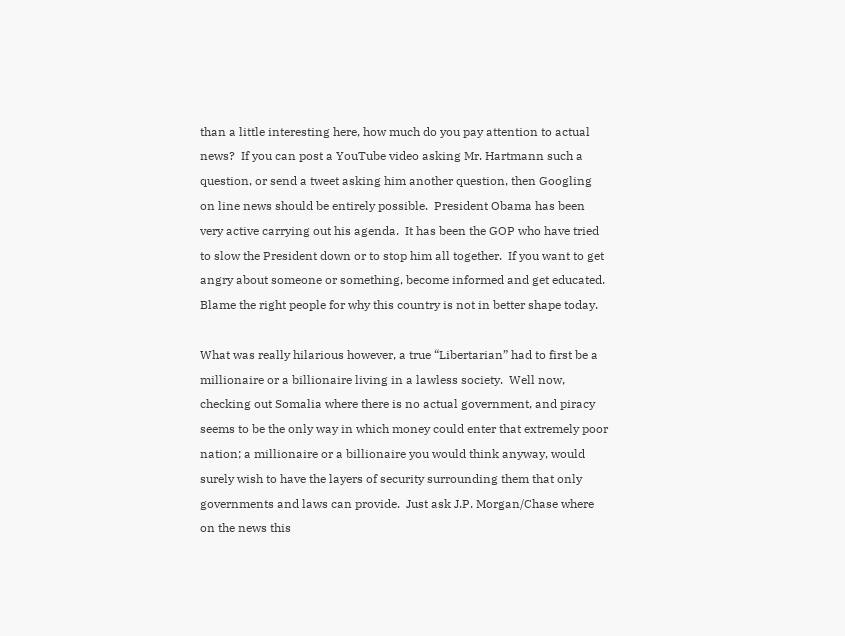than a little interesting here, how much do you pay attention to actual news?  If you can post a YouTube video asking Mr. Hartmann such a question, or send a tweet asking him another question, then Googling on line news should be entirely possible.  President Obama has been very active carrying out his agenda.  It has been the GOP who have tried to slow the President down or to stop him all together.  If you want to get angry about someone or something, become informed and get educated.  Blame the right people for why this country is not in better shape today.

What was really hilarious however, a true “Libertarian” had to first be a millionaire or a billionaire living in a lawless society.  Well now, checking out Somalia where there is no actual government, and piracy seems to be the only way in which money could enter that extremely poor nation; a millionaire or a billionaire you would think anyway, would surely wish to have the layers of security surrounding them that only governments and laws can provide.  Just ask J.P. Morgan/Chase where on the news this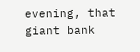evening, that giant bank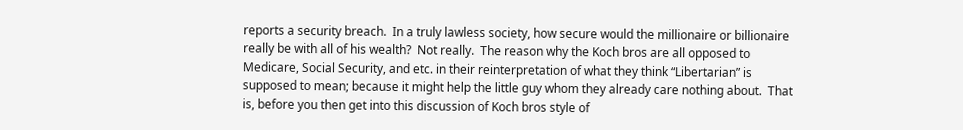reports a security breach.  In a truly lawless society, how secure would the millionaire or billionaire really be with all of his wealth?  Not really.  The reason why the Koch bros are all opposed to Medicare, Social Security, and etc. in their reinterpretation of what they think “Libertarian” is supposed to mean; because it might help the little guy whom they already care nothing about.  That is, before you then get into this discussion of Koch bros style of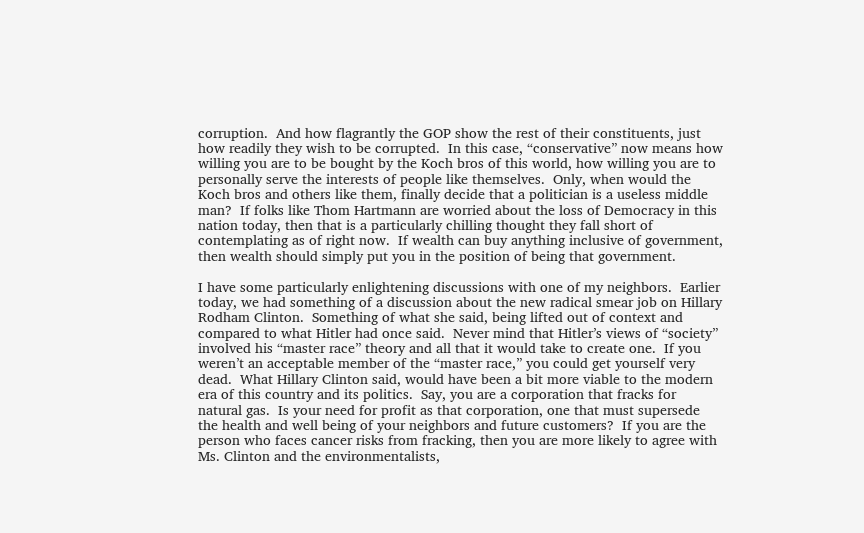corruption.  And how flagrantly the GOP show the rest of their constituents, just how readily they wish to be corrupted.  In this case, “conservative” now means how willing you are to be bought by the Koch bros of this world, how willing you are to personally serve the interests of people like themselves.  Only, when would the Koch bros and others like them, finally decide that a politician is a useless middle man?  If folks like Thom Hartmann are worried about the loss of Democracy in this nation today, then that is a particularly chilling thought they fall short of contemplating as of right now.  If wealth can buy anything inclusive of government, then wealth should simply put you in the position of being that government.

I have some particularly enlightening discussions with one of my neighbors.  Earlier today, we had something of a discussion about the new radical smear job on Hillary Rodham Clinton.  Something of what she said, being lifted out of context and compared to what Hitler had once said.  Never mind that Hitler’s views of “society” involved his “master race” theory and all that it would take to create one.  If you weren’t an acceptable member of the “master race,” you could get yourself very dead.  What Hillary Clinton said, would have been a bit more viable to the modern era of this country and its politics.  Say, you are a corporation that fracks for natural gas.  Is your need for profit as that corporation, one that must supersede the health and well being of your neighbors and future customers?  If you are the person who faces cancer risks from fracking, then you are more likely to agree with Ms. Clinton and the environmentalists,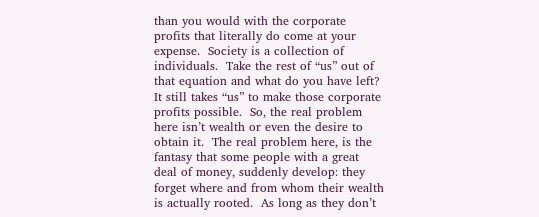than you would with the corporate profits that literally do come at your expense.  Society is a collection of individuals.  Take the rest of “us” out of that equation and what do you have left?  It still takes “us” to make those corporate profits possible.  So, the real problem here isn’t wealth or even the desire to obtain it.  The real problem here, is the fantasy that some people with a great deal of money, suddenly develop: they forget where and from whom their wealth is actually rooted.  As long as they don’t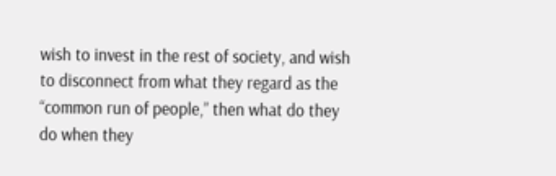wish to invest in the rest of society, and wish to disconnect from what they regard as the “common run of people,” then what do they do when they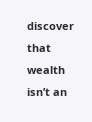discover that wealth isn’t an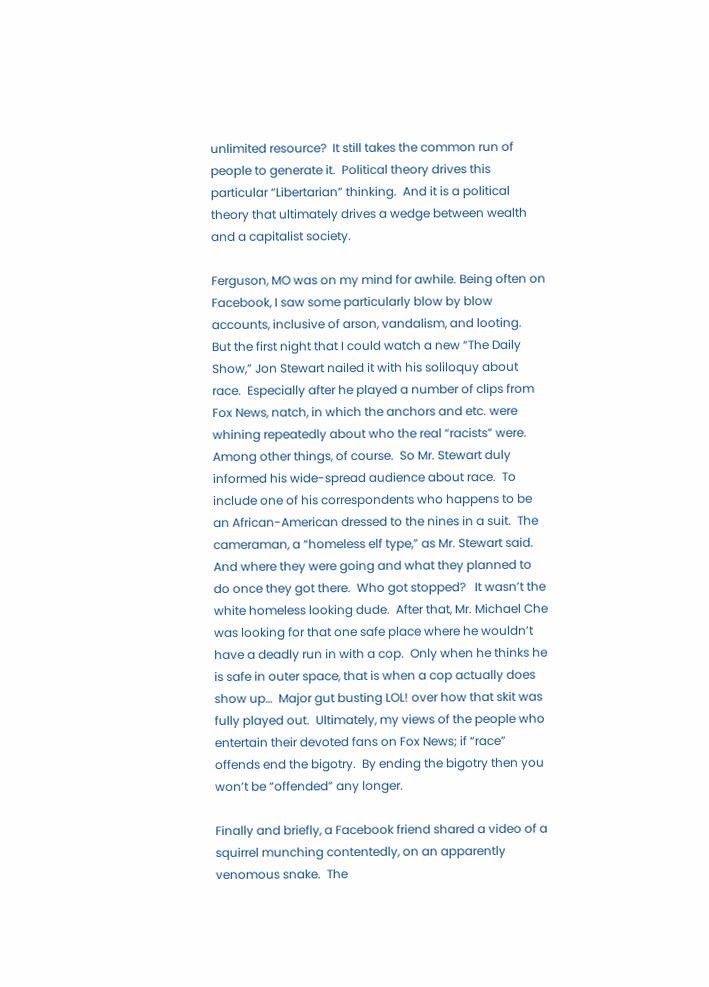unlimited resource?  It still takes the common run of people to generate it.  Political theory drives this particular “Libertarian” thinking.  And it is a political theory that ultimately drives a wedge between wealth and a capitalist society.

Ferguson, MO was on my mind for awhile. Being often on Facebook, I saw some particularly blow by blow accounts, inclusive of arson, vandalism, and looting.  But the first night that I could watch a new “The Daily Show,” Jon Stewart nailed it with his soliloquy about race.  Especially after he played a number of clips from Fox News, natch, in which the anchors and etc. were whining repeatedly about who the real “racists” were.  Among other things, of course.  So Mr. Stewart duly informed his wide-spread audience about race.  To include one of his correspondents who happens to be an African-American dressed to the nines in a suit.  The cameraman, a “homeless elf type,” as Mr. Stewart said. And where they were going and what they planned to do once they got there.  Who got stopped?   It wasn’t the white homeless looking dude.  After that, Mr. Michael Che was looking for that one safe place where he wouldn’t have a deadly run in with a cop.  Only when he thinks he is safe in outer space, that is when a cop actually does show up…  Major gut busting LOL! over how that skit was fully played out.  Ultimately, my views of the people who entertain their devoted fans on Fox News; if “race” offends end the bigotry.  By ending the bigotry then you won’t be “offended” any longer.

Finally and briefly, a Facebook friend shared a video of a squirrel munching contentedly, on an apparently venomous snake.  The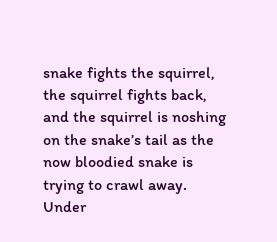snake fights the squirrel, the squirrel fights back, and the squirrel is noshing on the snake’s tail as the now bloodied snake is trying to crawl away.  Under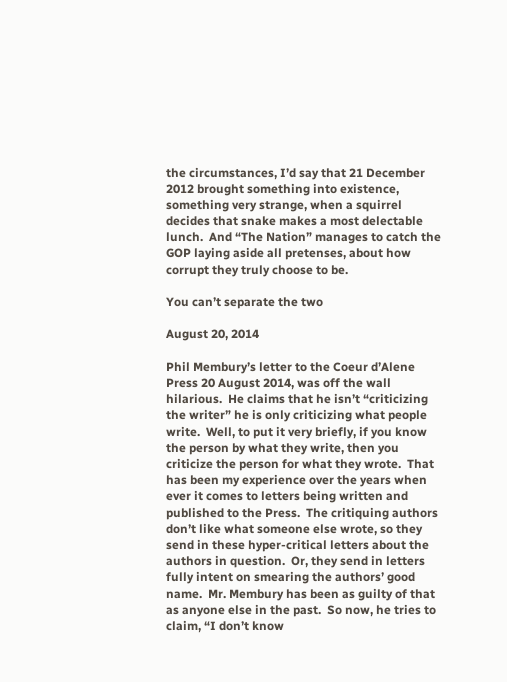the circumstances, I’d say that 21 December 2012 brought something into existence, something very strange, when a squirrel decides that snake makes a most delectable lunch.  And “The Nation” manages to catch the GOP laying aside all pretenses, about how corrupt they truly choose to be.

You can’t separate the two

August 20, 2014

Phil Membury’s letter to the Coeur d’Alene Press 20 August 2014, was off the wall hilarious.  He claims that he isn’t “criticizing the writer” he is only criticizing what people write.  Well, to put it very briefly, if you know the person by what they write, then you criticize the person for what they wrote.  That has been my experience over the years when ever it comes to letters being written and published to the Press.  The critiquing authors don’t like what someone else wrote, so they send in these hyper-critical letters about the authors in question.  Or, they send in letters fully intent on smearing the authors’ good name.  Mr. Membury has been as guilty of that as anyone else in the past.  So now, he tries to claim, “I don’t know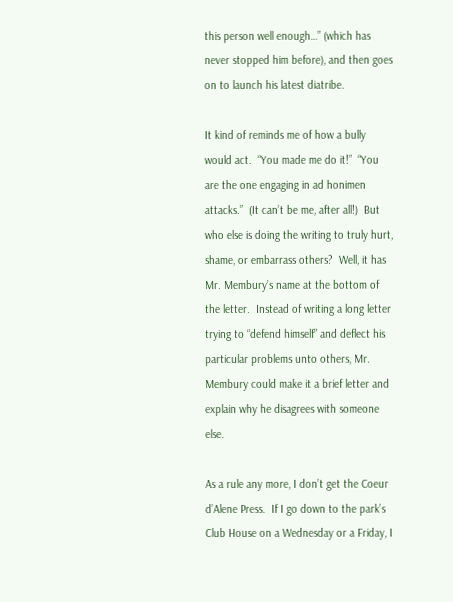this person well enough…” (which has never stopped him before), and then goes on to launch his latest diatribe.

It kind of reminds me of how a bully would act.  “You made me do it!”  “You are the one engaging in ad honimen attacks.”  (It can’t be me, after all!)  But who else is doing the writing to truly hurt, shame, or embarrass others?  Well, it has Mr. Membury’s name at the bottom of the letter.  Instead of writing a long letter trying to “defend himself” and deflect his particular problems unto others, Mr. Membury could make it a brief letter and explain why he disagrees with someone else.

As a rule any more, I don’t get the Coeur d’Alene Press.  If I go down to the park’s Club House on a Wednesday or a Friday, I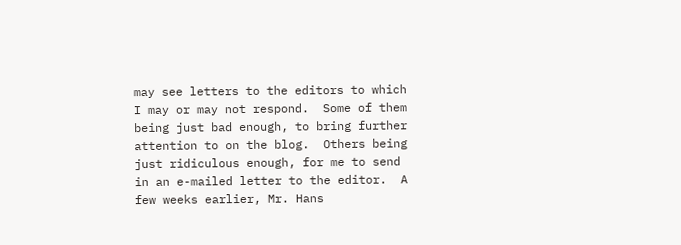may see letters to the editors to which I may or may not respond.  Some of them being just bad enough, to bring further attention to on the blog.  Others being just ridiculous enough, for me to send in an e-mailed letter to the editor.  A few weeks earlier, Mr. Hans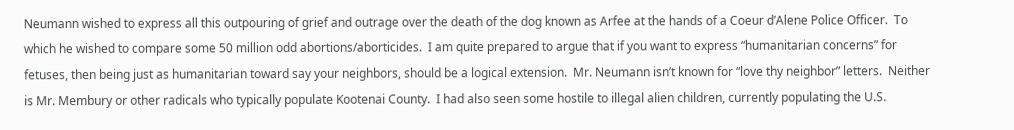Neumann wished to express all this outpouring of grief and outrage over the death of the dog known as Arfee at the hands of a Coeur d’Alene Police Officer.  To which he wished to compare some 50 million odd abortions/aborticides.  I am quite prepared to argue that if you want to express “humanitarian concerns” for fetuses, then being just as humanitarian toward say your neighbors, should be a logical extension.  Mr. Neumann isn’t known for “love thy neighbor” letters.  Neither is Mr. Membury or other radicals who typically populate Kootenai County.  I had also seen some hostile to illegal alien children, currently populating the U.S.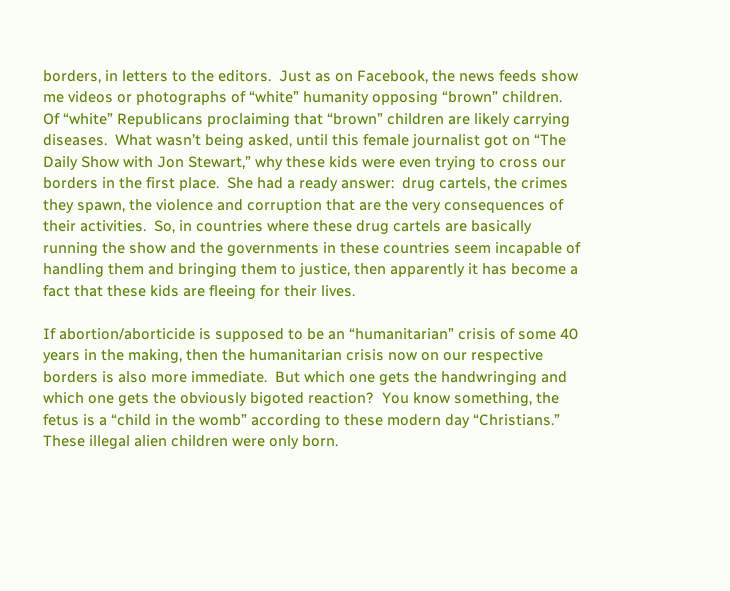borders, in letters to the editors.  Just as on Facebook, the news feeds show me videos or photographs of “white” humanity opposing “brown” children.  Of “white” Republicans proclaiming that “brown” children are likely carrying diseases.  What wasn’t being asked, until this female journalist got on “The Daily Show with Jon Stewart,” why these kids were even trying to cross our borders in the first place.  She had a ready answer:  drug cartels, the crimes they spawn, the violence and corruption that are the very consequences of their activities.  So, in countries where these drug cartels are basically running the show and the governments in these countries seem incapable of handling them and bringing them to justice, then apparently it has become a fact that these kids are fleeing for their lives.

If abortion/aborticide is supposed to be an “humanitarian” crisis of some 40 years in the making, then the humanitarian crisis now on our respective borders is also more immediate.  But which one gets the handwringing and which one gets the obviously bigoted reaction?  You know something, the fetus is a “child in the womb” according to these modern day “Christians.”  These illegal alien children were only born.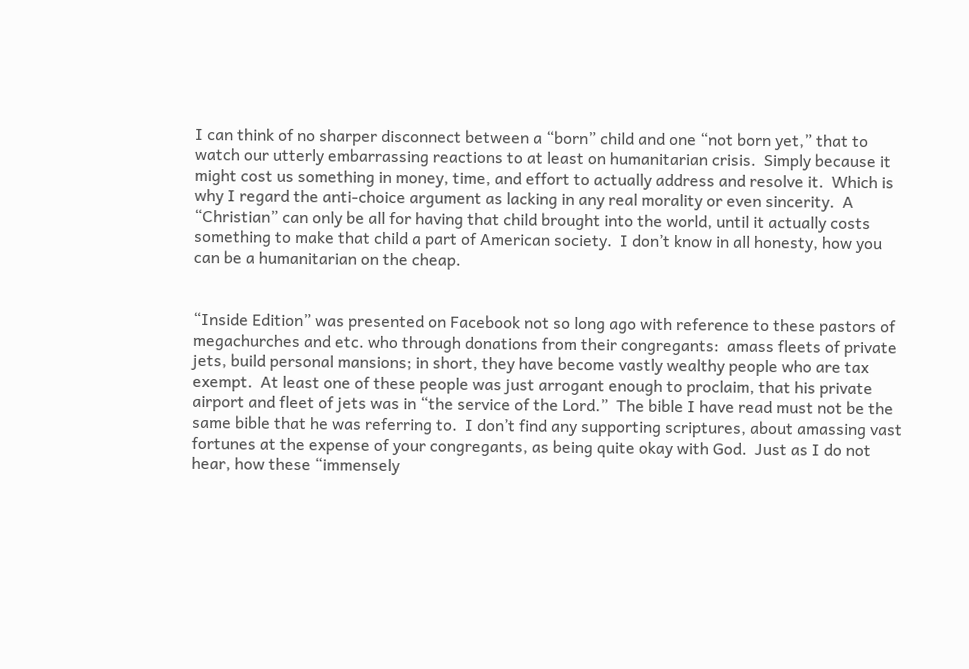I can think of no sharper disconnect between a “born” child and one “not born yet,” that to watch our utterly embarrassing reactions to at least on humanitarian crisis.  Simply because it might cost us something in money, time, and effort to actually address and resolve it.  Which is why I regard the anti-choice argument as lacking in any real morality or even sincerity.  A “Christian” can only be all for having that child brought into the world, until it actually costs something to make that child a part of American society.  I don’t know in all honesty, how you can be a humanitarian on the cheap.


“Inside Edition” was presented on Facebook not so long ago with reference to these pastors of megachurches and etc. who through donations from their congregants:  amass fleets of private jets, build personal mansions; in short, they have become vastly wealthy people who are tax exempt.  At least one of these people was just arrogant enough to proclaim, that his private airport and fleet of jets was in “the service of the Lord.”  The bible I have read must not be the same bible that he was referring to.  I don’t find any supporting scriptures, about amassing vast fortunes at the expense of your congregants, as being quite okay with God.  Just as I do not hear, how these “immensely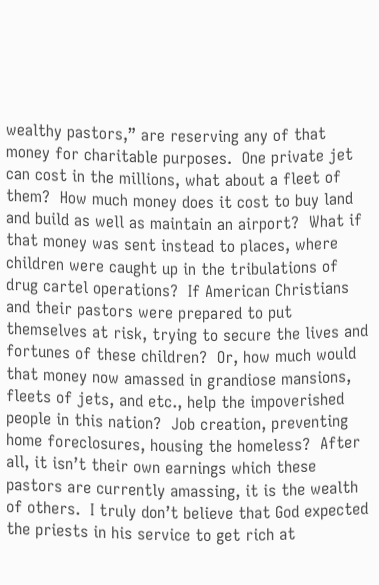wealthy pastors,” are reserving any of that money for charitable purposes.  One private jet can cost in the millions, what about a fleet of them?  How much money does it cost to buy land and build as well as maintain an airport?  What if that money was sent instead to places, where children were caught up in the tribulations of drug cartel operations?  If American Christians and their pastors were prepared to put themselves at risk, trying to secure the lives and fortunes of these children?  Or, how much would that money now amassed in grandiose mansions, fleets of jets, and etc., help the impoverished people in this nation?  Job creation, preventing home foreclosures, housing the homeless?  After all, it isn’t their own earnings which these pastors are currently amassing, it is the wealth of others.  I truly don’t believe that God expected the priests in his service to get rich at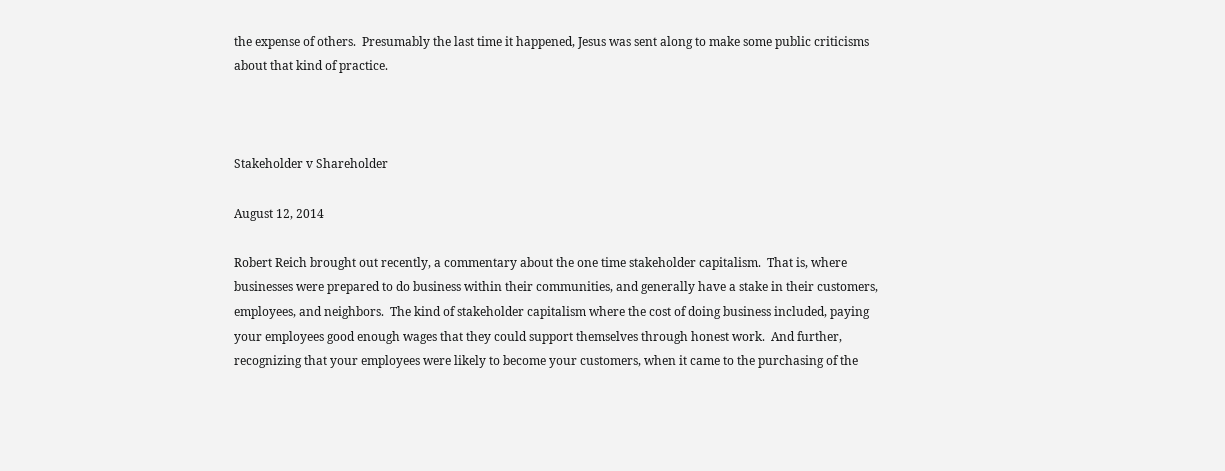the expense of others.  Presumably the last time it happened, Jesus was sent along to make some public criticisms about that kind of practice.



Stakeholder v Shareholder

August 12, 2014

Robert Reich brought out recently, a commentary about the one time stakeholder capitalism.  That is, where businesses were prepared to do business within their communities, and generally have a stake in their customers, employees, and neighbors.  The kind of stakeholder capitalism where the cost of doing business included, paying your employees good enough wages that they could support themselves through honest work.  And further, recognizing that your employees were likely to become your customers, when it came to the purchasing of the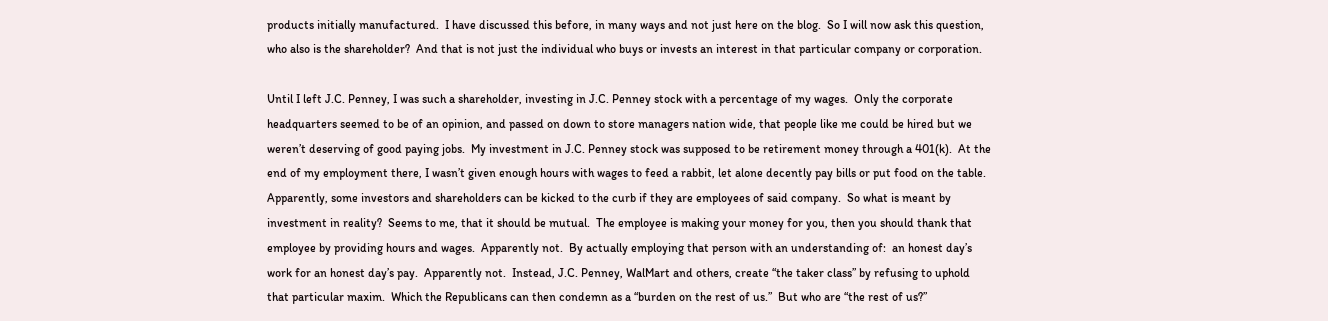products initially manufactured.  I have discussed this before, in many ways and not just here on the blog.  So I will now ask this question, who also is the shareholder?  And that is not just the individual who buys or invests an interest in that particular company or corporation.

Until I left J.C. Penney, I was such a shareholder, investing in J.C. Penney stock with a percentage of my wages.  Only the corporate headquarters seemed to be of an opinion, and passed on down to store managers nation wide, that people like me could be hired but we weren’t deserving of good paying jobs.  My investment in J.C. Penney stock was supposed to be retirement money through a 401(k).  At the end of my employment there, I wasn’t given enough hours with wages to feed a rabbit, let alone decently pay bills or put food on the table.  Apparently, some investors and shareholders can be kicked to the curb if they are employees of said company.  So what is meant by investment in reality?  Seems to me, that it should be mutual.  The employee is making your money for you, then you should thank that employee by providing hours and wages.  Apparently not.  By actually employing that person with an understanding of:  an honest day’s work for an honest day’s pay.  Apparently not.  Instead, J.C. Penney, WalMart and others, create “the taker class” by refusing to uphold that particular maxim.  Which the Republicans can then condemn as a “burden on the rest of us.”  But who are “the rest of us?”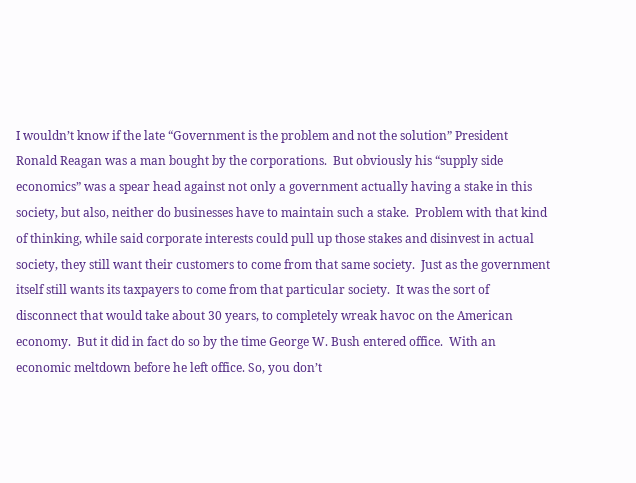I wouldn’t know if the late “Government is the problem and not the solution” President Ronald Reagan was a man bought by the corporations.  But obviously his “supply side economics” was a spear head against not only a government actually having a stake in this society, but also, neither do businesses have to maintain such a stake.  Problem with that kind of thinking, while said corporate interests could pull up those stakes and disinvest in actual society, they still want their customers to come from that same society.  Just as the government itself still wants its taxpayers to come from that particular society.  It was the sort of disconnect that would take about 30 years, to completely wreak havoc on the American economy.  But it did in fact do so by the time George W. Bush entered office.  With an economic meltdown before he left office. So, you don’t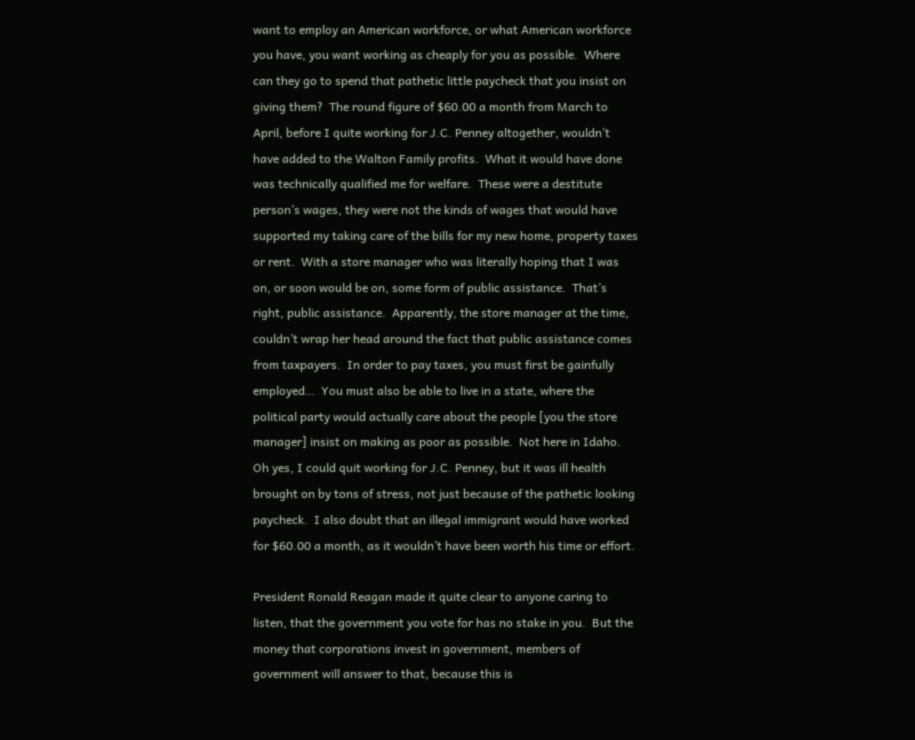want to employ an American workforce, or what American workforce you have, you want working as cheaply for you as possible.  Where can they go to spend that pathetic little paycheck that you insist on giving them?  The round figure of $60.00 a month from March to April, before I quite working for J.C. Penney altogether, wouldn’t have added to the Walton Family profits.  What it would have done was technically qualified me for welfare.  These were a destitute person’s wages, they were not the kinds of wages that would have supported my taking care of the bills for my new home, property taxes or rent.  With a store manager who was literally hoping that I was on, or soon would be on, some form of public assistance.  That’s right, public assistance.  Apparently, the store manager at the time, couldn’t wrap her head around the fact that public assistance comes from taxpayers.  In order to pay taxes, you must first be gainfully employed…  You must also be able to live in a state, where the political party would actually care about the people [you the store manager] insist on making as poor as possible.  Not here in Idaho.  Oh yes, I could quit working for J.C. Penney, but it was ill health brought on by tons of stress, not just because of the pathetic looking paycheck.  I also doubt that an illegal immigrant would have worked for $60.00 a month, as it wouldn’t have been worth his time or effort.

President Ronald Reagan made it quite clear to anyone caring to listen, that the government you vote for has no stake in you.  But the money that corporations invest in government, members of government will answer to that, because this is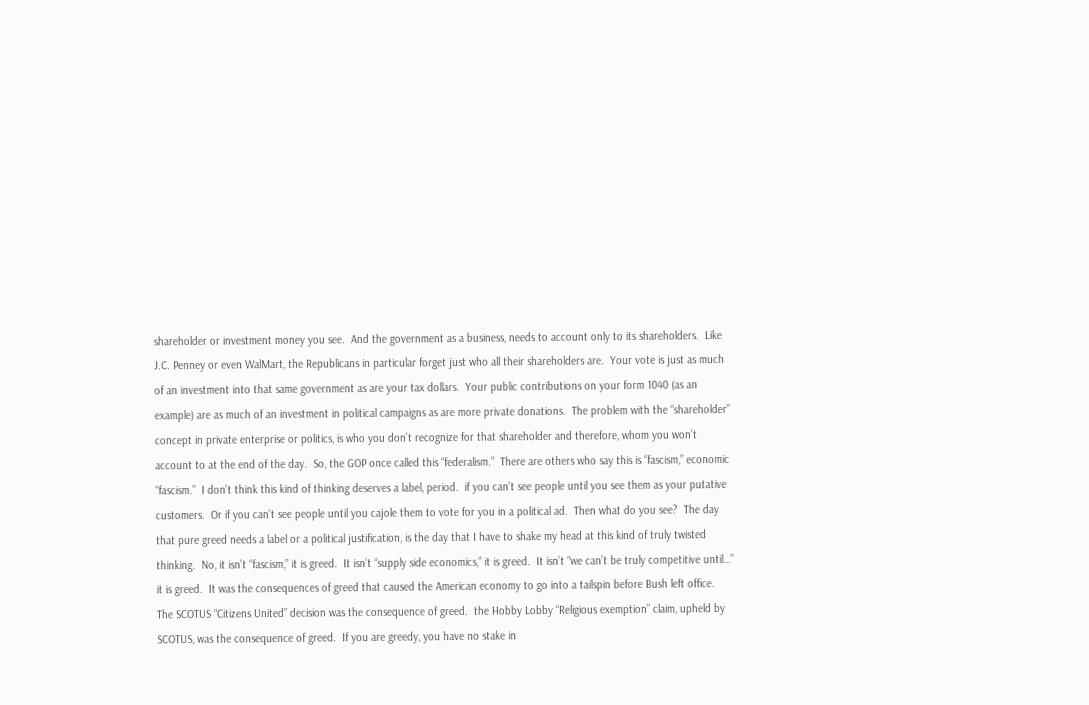shareholder or investment money you see.  And the government as a business, needs to account only to its shareholders.  Like J.C. Penney or even WalMart, the Republicans in particular forget just who all their shareholders are.  Your vote is just as much of an investment into that same government as are your tax dollars.  Your public contributions on your form 1040 (as an example) are as much of an investment in political campaigns as are more private donations.  The problem with the “shareholder” concept in private enterprise or politics, is who you don’t recognize for that shareholder and therefore, whom you won’t account to at the end of the day.  So, the GOP once called this “federalism.”  There are others who say this is “fascism,” economic “fascism.”  I don’t think this kind of thinking deserves a label, period.  if you can’t see people until you see them as your putative customers.  Or if you can’t see people until you cajole them to vote for you in a political ad.  Then what do you see?  The day that pure greed needs a label or a political justification, is the day that I have to shake my head at this kind of truly twisted thinking.  No, it isn’t “fascism,” it is greed.  It isn’t “supply side economics,” it is greed.  It isn’t “we can’t be truly competitive until…” it is greed.  It was the consequences of greed that caused the American economy to go into a tailspin before Bush left office.  The SCOTUS “Citizens United” decision was the consequence of greed.  the Hobby Lobby “Religious exemption” claim, upheld by SCOTUS, was the consequence of greed.  If you are greedy, you have no stake in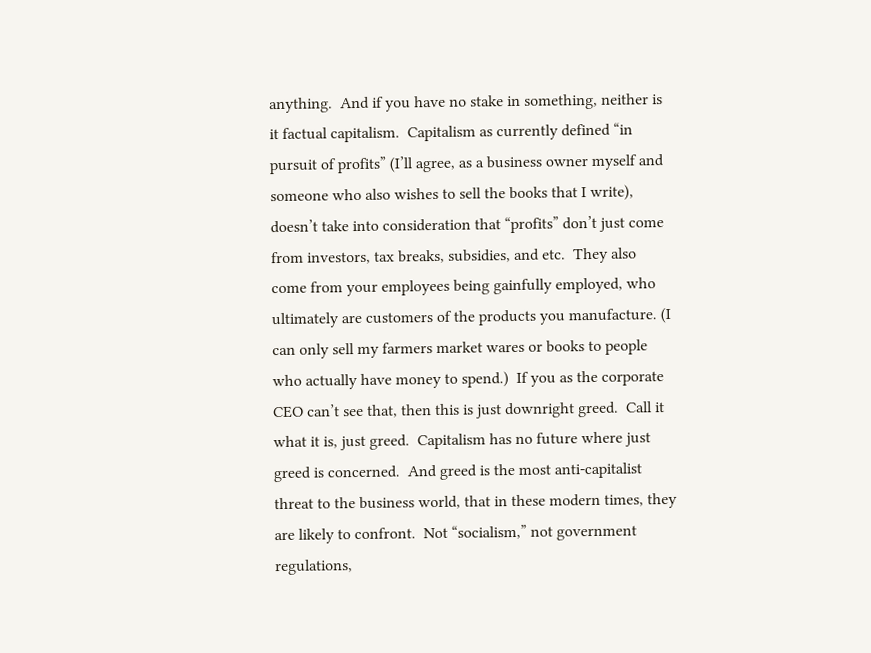anything.  And if you have no stake in something, neither is it factual capitalism.  Capitalism as currently defined “in pursuit of profits” (I’ll agree, as a business owner myself and someone who also wishes to sell the books that I write), doesn’t take into consideration that “profits” don’t just come from investors, tax breaks, subsidies, and etc.  They also come from your employees being gainfully employed, who ultimately are customers of the products you manufacture. (I can only sell my farmers market wares or books to people who actually have money to spend.)  If you as the corporate CEO can’t see that, then this is just downright greed.  Call it what it is, just greed.  Capitalism has no future where just greed is concerned.  And greed is the most anti-capitalist threat to the business world, that in these modern times, they are likely to confront.  Not “socialism,” not government regulations,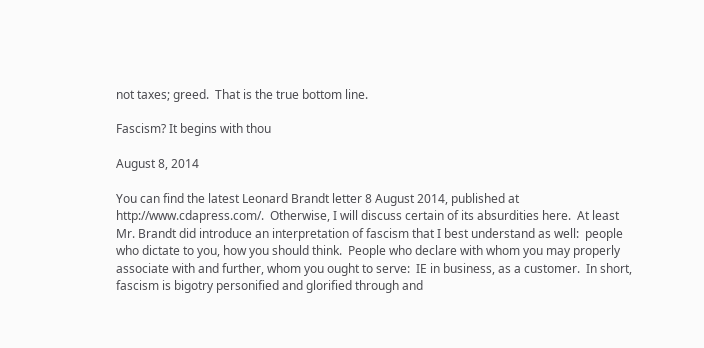not taxes; greed.  That is the true bottom line.

Fascism? It begins with thou

August 8, 2014

You can find the latest Leonard Brandt letter 8 August 2014, published at http://www.cdapress.com/.  Otherwise, I will discuss certain of its absurdities here.  At least Mr. Brandt did introduce an interpretation of fascism that I best understand as well:  people who dictate to you, how you should think.  People who declare with whom you may properly associate with and further, whom you ought to serve:  IE in business, as a customer.  In short, fascism is bigotry personified and glorified through and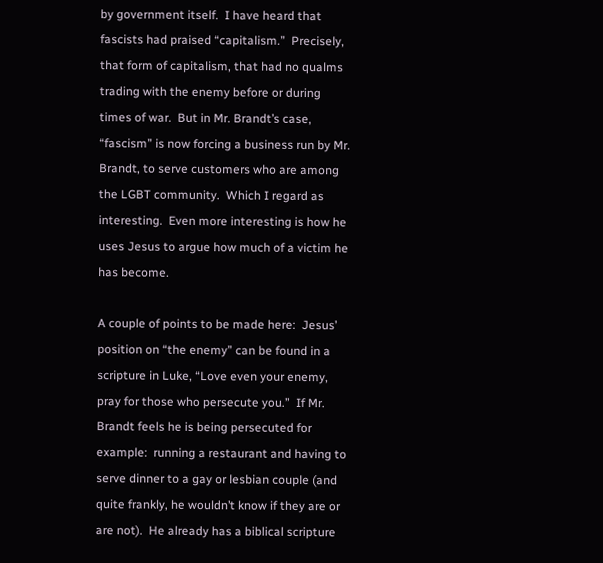by government itself.  I have heard that fascists had praised “capitalism.”  Precisely, that form of capitalism, that had no qualms trading with the enemy before or during times of war.  But in Mr. Brandt’s case, “fascism” is now forcing a business run by Mr. Brandt, to serve customers who are among the LGBT community.  Which I regard as interesting.  Even more interesting is how he uses Jesus to argue how much of a victim he has become.

A couple of points to be made here:  Jesus’ position on “the enemy” can be found in a scripture in Luke, “Love even your enemy, pray for those who persecute you.”  If Mr. Brandt feels he is being persecuted for example:  running a restaurant and having to serve dinner to a gay or lesbian couple (and quite frankly, he wouldn’t know if they are or are not).  He already has a biblical scripture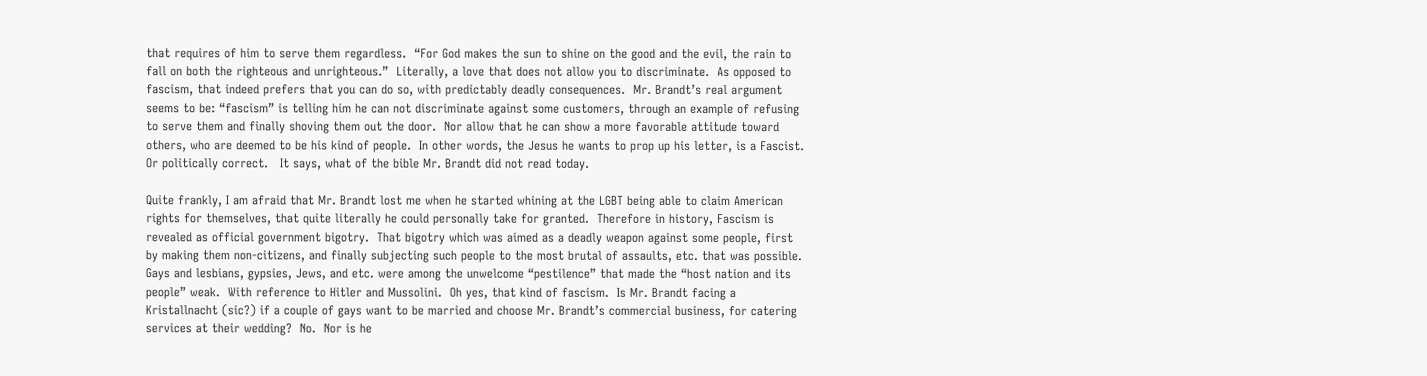that requires of him to serve them regardless.  “For God makes the sun to shine on the good and the evil, the rain to fall on both the righteous and unrighteous.”  Literally, a love that does not allow you to discriminate.  As opposed to fascism, that indeed prefers that you can do so, with predictably deadly consequences.  Mr. Brandt’s real argument seems to be: “fascism” is telling him he can not discriminate against some customers, through an example of refusing to serve them and finally shoving them out the door.  Nor allow that he can show a more favorable attitude toward others, who are deemed to be his kind of people.  In other words, the Jesus he wants to prop up his letter, is a Fascist.  Or politically correct.   It says, what of the bible Mr. Brandt did not read today.

Quite frankly, I am afraid that Mr. Brandt lost me when he started whining at the LGBT being able to claim American rights for themselves, that quite literally he could personally take for granted.  Therefore in history, Fascism is revealed as official government bigotry.  That bigotry which was aimed as a deadly weapon against some people, first by making them non-citizens, and finally subjecting such people to the most brutal of assaults, etc. that was possible.  Gays and lesbians, gypsies, Jews, and etc. were among the unwelcome “pestilence” that made the “host nation and its people” weak.  With reference to Hitler and Mussolini.  Oh yes, that kind of fascism.  Is Mr. Brandt facing a Kristallnacht (sic?) if a couple of gays want to be married and choose Mr. Brandt’s commercial business, for catering services at their wedding?  No.  Nor is he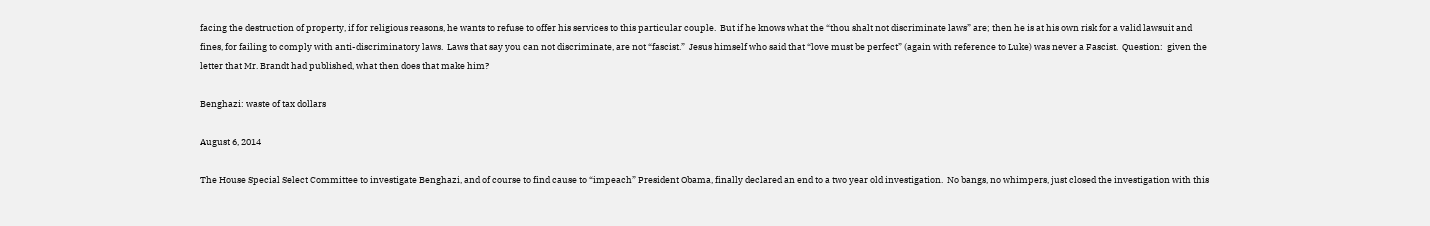facing the destruction of property, if for religious reasons, he wants to refuse to offer his services to this particular couple.  But if he knows what the “thou shalt not discriminate laws” are; then he is at his own risk for a valid lawsuit and fines, for failing to comply with anti-discriminatory laws.  Laws that say you can not discriminate, are not “fascist.”  Jesus himself who said that “love must be perfect” (again with reference to Luke) was never a Fascist.  Question:  given the letter that Mr. Brandt had published, what then does that make him?

Benghazi: waste of tax dollars

August 6, 2014

The House Special Select Committee to investigate Benghazi, and of course to find cause to “impeach” President Obama, finally declared an end to a two year old investigation.  No bangs, no whimpers, just closed the investigation with this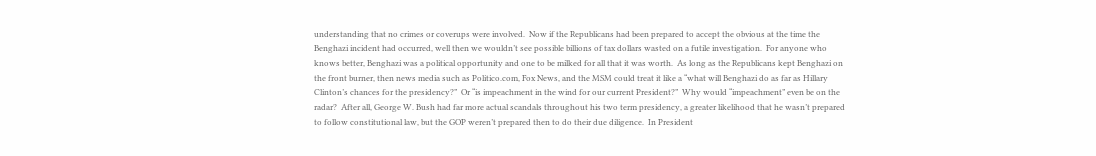understanding that no crimes or coverups were involved.  Now if the Republicans had been prepared to accept the obvious at the time the Benghazi incident had occurred, well then we wouldn’t see possible billions of tax dollars wasted on a futile investigation.  For anyone who knows better, Benghazi was a political opportunity and one to be milked for all that it was worth.  As long as the Republicans kept Benghazi on the front burner, then news media such as Politico.com, Fox News, and the MSM could treat it like a “what will Benghazi do as far as Hillary Clinton’s chances for the presidency?”  Or “is impeachment in the wind for our current President?”  Why would “impeachment” even be on the radar?  After all, George W. Bush had far more actual scandals throughout his two term presidency, a greater likelihood that he wasn’t prepared to follow constitutional law, but the GOP weren’t prepared then to do their due diligence.  In President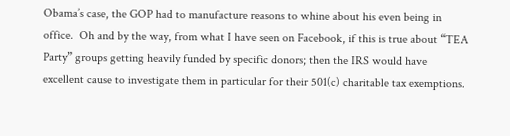Obama’s case, the GOP had to manufacture reasons to whine about his even being in office.  Oh and by the way, from what I have seen on Facebook, if this is true about “TEA Party” groups getting heavily funded by specific donors; then the IRS would have excellent cause to investigate them in particular for their 501(c) charitable tax exemptions.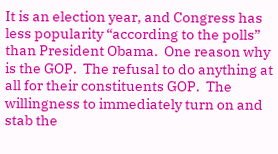It is an election year, and Congress has less popularity “according to the polls” than President Obama.  One reason why is the GOP.  The refusal to do anything at all for their constituents GOP.  The willingness to immediately turn on and stab the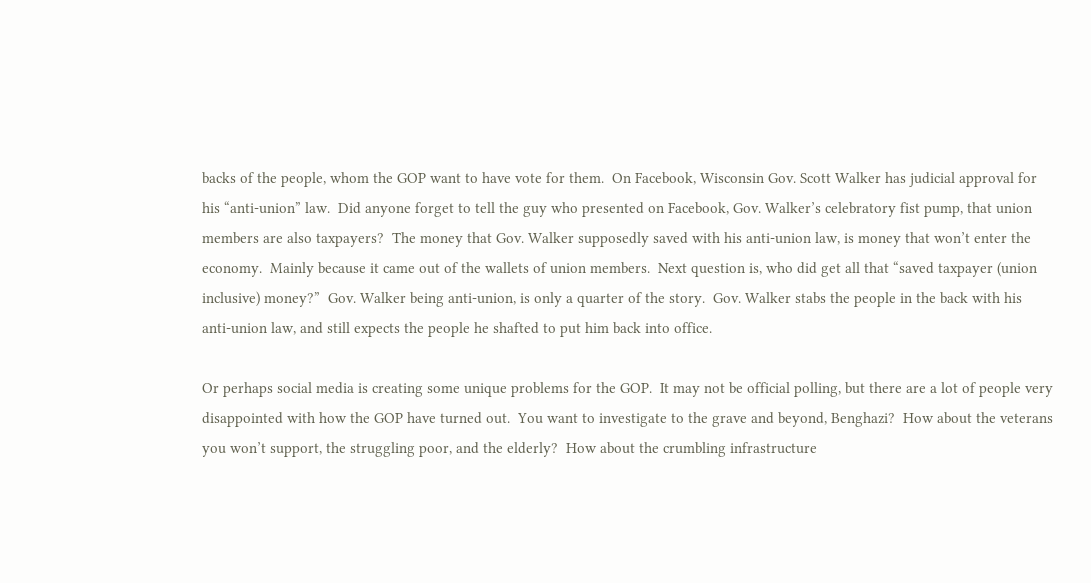backs of the people, whom the GOP want to have vote for them.  On Facebook, Wisconsin Gov. Scott Walker has judicial approval for his “anti-union” law.  Did anyone forget to tell the guy who presented on Facebook, Gov. Walker’s celebratory fist pump, that union members are also taxpayers?  The money that Gov. Walker supposedly saved with his anti-union law, is money that won’t enter the economy.  Mainly because it came out of the wallets of union members.  Next question is, who did get all that “saved taxpayer (union inclusive) money?”  Gov. Walker being anti-union, is only a quarter of the story.  Gov. Walker stabs the people in the back with his anti-union law, and still expects the people he shafted to put him back into office.

Or perhaps social media is creating some unique problems for the GOP.  It may not be official polling, but there are a lot of people very disappointed with how the GOP have turned out.  You want to investigate to the grave and beyond, Benghazi?  How about the veterans you won’t support, the struggling poor, and the elderly?  How about the crumbling infrastructure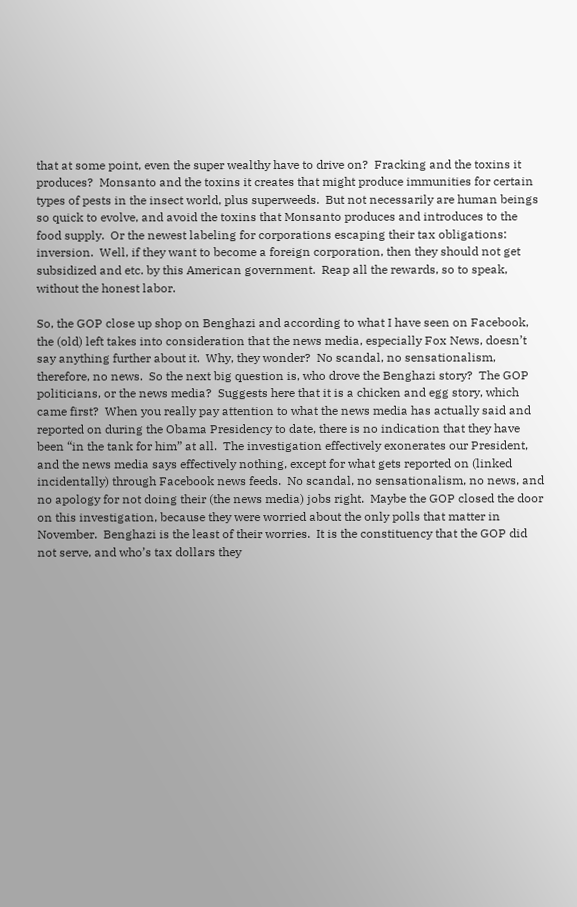that at some point, even the super wealthy have to drive on?  Fracking and the toxins it produces?  Monsanto and the toxins it creates that might produce immunities for certain types of pests in the insect world, plus superweeds.  But not necessarily are human beings so quick to evolve, and avoid the toxins that Monsanto produces and introduces to the food supply.  Or the newest labeling for corporations escaping their tax obligations:  inversion.  Well, if they want to become a foreign corporation, then they should not get subsidized and etc. by this American government.  Reap all the rewards, so to speak, without the honest labor.

So, the GOP close up shop on Benghazi and according to what I have seen on Facebook, the (old) left takes into consideration that the news media, especially Fox News, doesn’t say anything further about it.  Why, they wonder?  No scandal, no sensationalism, therefore, no news.  So the next big question is, who drove the Benghazi story?  The GOP politicians, or the news media?  Suggests here that it is a chicken and egg story, which came first?  When you really pay attention to what the news media has actually said and reported on during the Obama Presidency to date, there is no indication that they have been “in the tank for him” at all.  The investigation effectively exonerates our President, and the news media says effectively nothing, except for what gets reported on (linked incidentally) through Facebook news feeds.  No scandal, no sensationalism, no news, and no apology for not doing their (the news media) jobs right.  Maybe the GOP closed the door on this investigation, because they were worried about the only polls that matter in November.  Benghazi is the least of their worries.  It is the constituency that the GOP did not serve, and who’s tax dollars they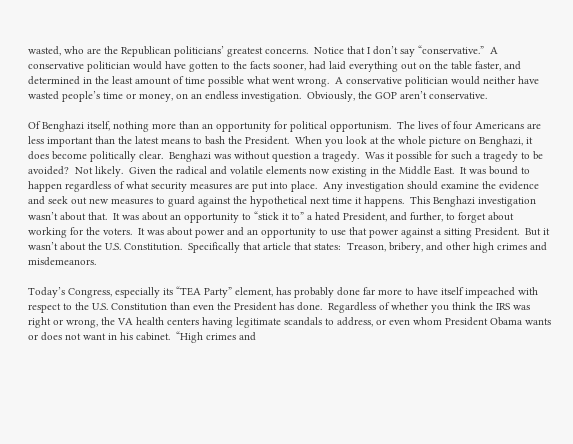wasted, who are the Republican politicians’ greatest concerns.  Notice that I don’t say “conservative.”  A conservative politician would have gotten to the facts sooner, had laid everything out on the table faster, and determined in the least amount of time possible what went wrong.  A conservative politician would neither have wasted people’s time or money, on an endless investigation.  Obviously, the GOP aren’t conservative.

Of Benghazi itself, nothing more than an opportunity for political opportunism.  The lives of four Americans are less important than the latest means to bash the President.  When you look at the whole picture on Benghazi, it does become politically clear.  Benghazi was without question a tragedy.  Was it possible for such a tragedy to be avoided?  Not likely.  Given the radical and volatile elements now existing in the Middle East.  It was bound to happen regardless of what security measures are put into place.  Any investigation should examine the evidence and seek out new measures to guard against the hypothetical next time it happens.  This Benghazi investigation wasn’t about that.  It was about an opportunity to “stick it to” a hated President, and further, to forget about working for the voters.  It was about power and an opportunity to use that power against a sitting President.  But it wasn’t about the U.S. Constitution.  Specifically that article that states:  Treason, bribery, and other high crimes and misdemeanors.

Today’s Congress, especially its “TEA Party” element, has probably done far more to have itself impeached with respect to the U.S. Constitution than even the President has done.  Regardless of whether you think the IRS was right or wrong, the VA health centers having legitimate scandals to address, or even whom President Obama wants or does not want in his cabinet.  “High crimes and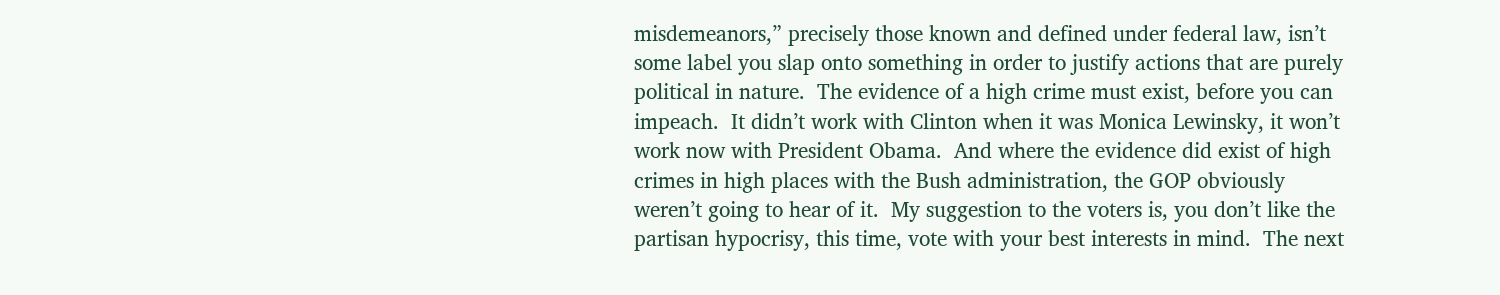misdemeanors,” precisely those known and defined under federal law, isn’t some label you slap onto something in order to justify actions that are purely political in nature.  The evidence of a high crime must exist, before you can impeach.  It didn’t work with Clinton when it was Monica Lewinsky, it won’t work now with President Obama.  And where the evidence did exist of high crimes in high places with the Bush administration, the GOP obviously weren’t going to hear of it.  My suggestion to the voters is, you don’t like the partisan hypocrisy, this time, vote with your best interests in mind.  The next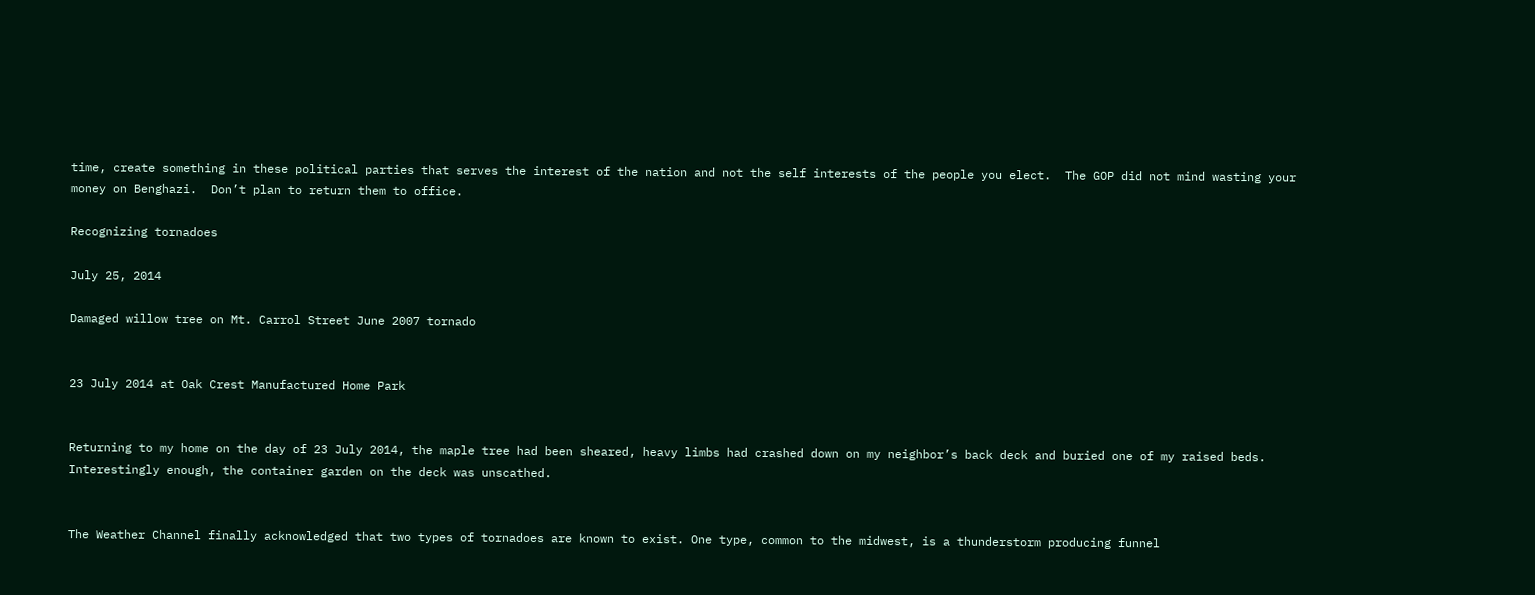time, create something in these political parties that serves the interest of the nation and not the self interests of the people you elect.  The GOP did not mind wasting your money on Benghazi.  Don’t plan to return them to office.

Recognizing tornadoes

July 25, 2014

Damaged willow tree on Mt. Carrol Street June 2007 tornado


23 July 2014 at Oak Crest Manufactured Home Park


Returning to my home on the day of 23 July 2014, the maple tree had been sheared, heavy limbs had crashed down on my neighbor’s back deck and buried one of my raised beds. Interestingly enough, the container garden on the deck was unscathed.


The Weather Channel finally acknowledged that two types of tornadoes are known to exist. One type, common to the midwest, is a thunderstorm producing funnel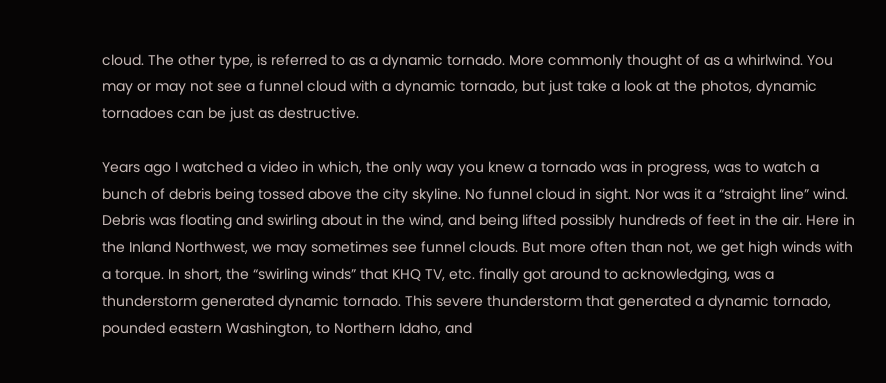cloud. The other type, is referred to as a dynamic tornado. More commonly thought of as a whirlwind. You may or may not see a funnel cloud with a dynamic tornado, but just take a look at the photos, dynamic tornadoes can be just as destructive.

Years ago I watched a video in which, the only way you knew a tornado was in progress, was to watch a bunch of debris being tossed above the city skyline. No funnel cloud in sight. Nor was it a “straight line” wind. Debris was floating and swirling about in the wind, and being lifted possibly hundreds of feet in the air. Here in the Inland Northwest, we may sometimes see funnel clouds. But more often than not, we get high winds with a torque. In short, the “swirling winds” that KHQ TV, etc. finally got around to acknowledging, was a thunderstorm generated dynamic tornado. This severe thunderstorm that generated a dynamic tornado, pounded eastern Washington, to Northern Idaho, and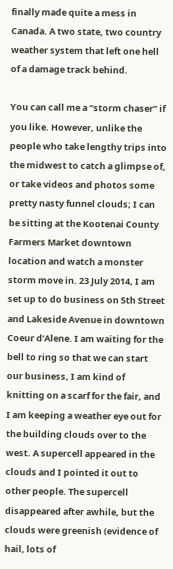finally made quite a mess in Canada. A two state, two country weather system that left one hell of a damage track behind.

You can call me a “storm chaser” if you like. However, unlike the people who take lengthy trips into the midwest to catch a glimpse of, or take videos and photos some pretty nasty funnel clouds; I can be sitting at the Kootenai County Farmers Market downtown location and watch a monster storm move in. 23 July 2014, I am set up to do business on 5th Street and Lakeside Avenue in downtown Coeur d’Alene. I am waiting for the bell to ring so that we can start our business, I am kind of knitting on a scarf for the fair, and I am keeping a weather eye out for the building clouds over to the west. A supercell appeared in the clouds and I pointed it out to other people. The supercell disappeared after awhile, but the clouds were greenish (evidence of hail, lots of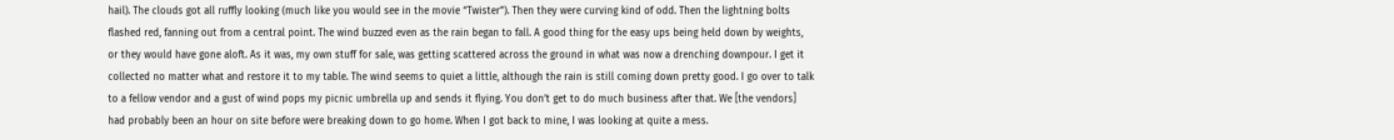hail). The clouds got all ruffly looking (much like you would see in the movie “Twister”). Then they were curving kind of odd. Then the lightning bolts flashed red, fanning out from a central point. The wind buzzed even as the rain began to fall. A good thing for the easy ups being held down by weights, or they would have gone aloft. As it was, my own stuff for sale, was getting scattered across the ground in what was now a drenching downpour. I get it collected no matter what and restore it to my table. The wind seems to quiet a little, although the rain is still coming down pretty good. I go over to talk to a fellow vendor and a gust of wind pops my picnic umbrella up and sends it flying. You don’t get to do much business after that. We [the vendors] had probably been an hour on site before were breaking down to go home. When I got back to mine, I was looking at quite a mess.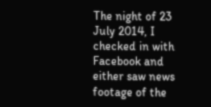The night of 23 July 2014, I checked in with Facebook and either saw news footage of the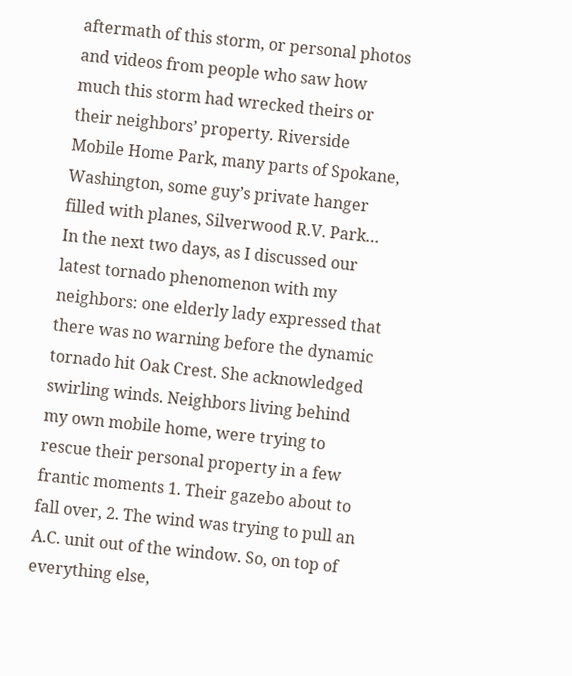aftermath of this storm, or personal photos and videos from people who saw how much this storm had wrecked theirs or their neighbors’ property. Riverside Mobile Home Park, many parts of Spokane, Washington, some guy’s private hanger filled with planes, Silverwood R.V. Park… In the next two days, as I discussed our latest tornado phenomenon with my neighbors: one elderly lady expressed that there was no warning before the dynamic tornado hit Oak Crest. She acknowledged swirling winds. Neighbors living behind my own mobile home, were trying to rescue their personal property in a few frantic moments 1. Their gazebo about to fall over, 2. The wind was trying to pull an A.C. unit out of the window. So, on top of everything else,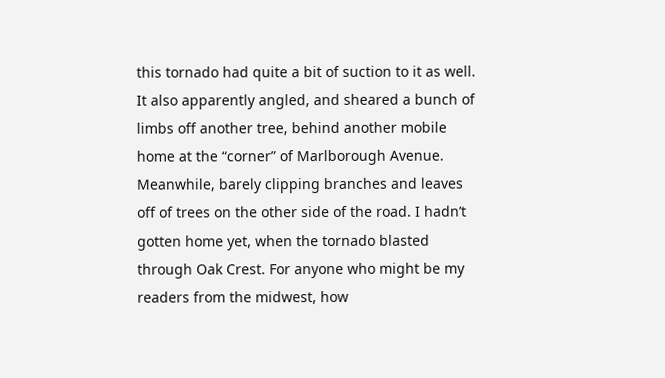this tornado had quite a bit of suction to it as well. It also apparently angled, and sheared a bunch of limbs off another tree, behind another mobile home at the “corner” of Marlborough Avenue. Meanwhile, barely clipping branches and leaves off of trees on the other side of the road. I hadn’t gotten home yet, when the tornado blasted through Oak Crest. For anyone who might be my readers from the midwest, how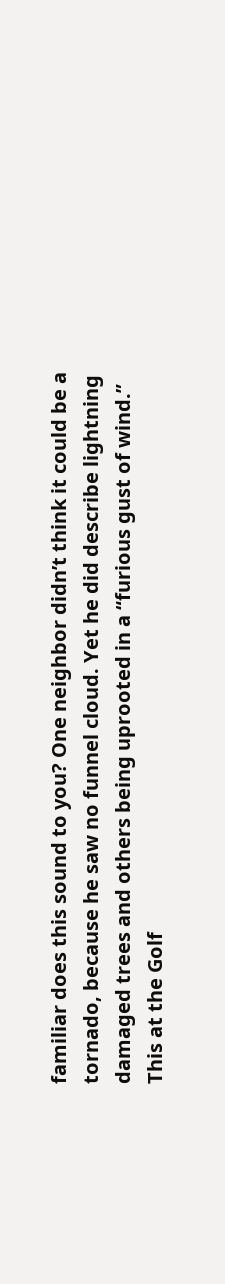familiar does this sound to you? One neighbor didn’t think it could be a tornado, because he saw no funnel cloud. Yet he did describe lightning damaged trees and others being uprooted in a “furious gust of wind.” This at the Golf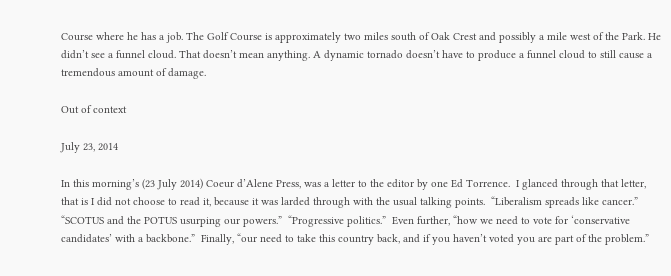Course where he has a job. The Golf Course is approximately two miles south of Oak Crest and possibly a mile west of the Park. He didn’t see a funnel cloud. That doesn’t mean anything. A dynamic tornado doesn’t have to produce a funnel cloud to still cause a tremendous amount of damage.

Out of context

July 23, 2014

In this morning’s (23 July 2014) Coeur d’Alene Press, was a letter to the editor by one Ed Torrence.  I glanced through that letter, that is I did not choose to read it, because it was larded through with the usual talking points.  “Liberalism spreads like cancer.”  “SCOTUS and the POTUS usurping our powers.”  “Progressive politics.”  Even further, “how we need to vote for ‘conservative candidates’ with a backbone.”  Finally, “our need to take this country back, and if you haven’t voted you are part of the problem.”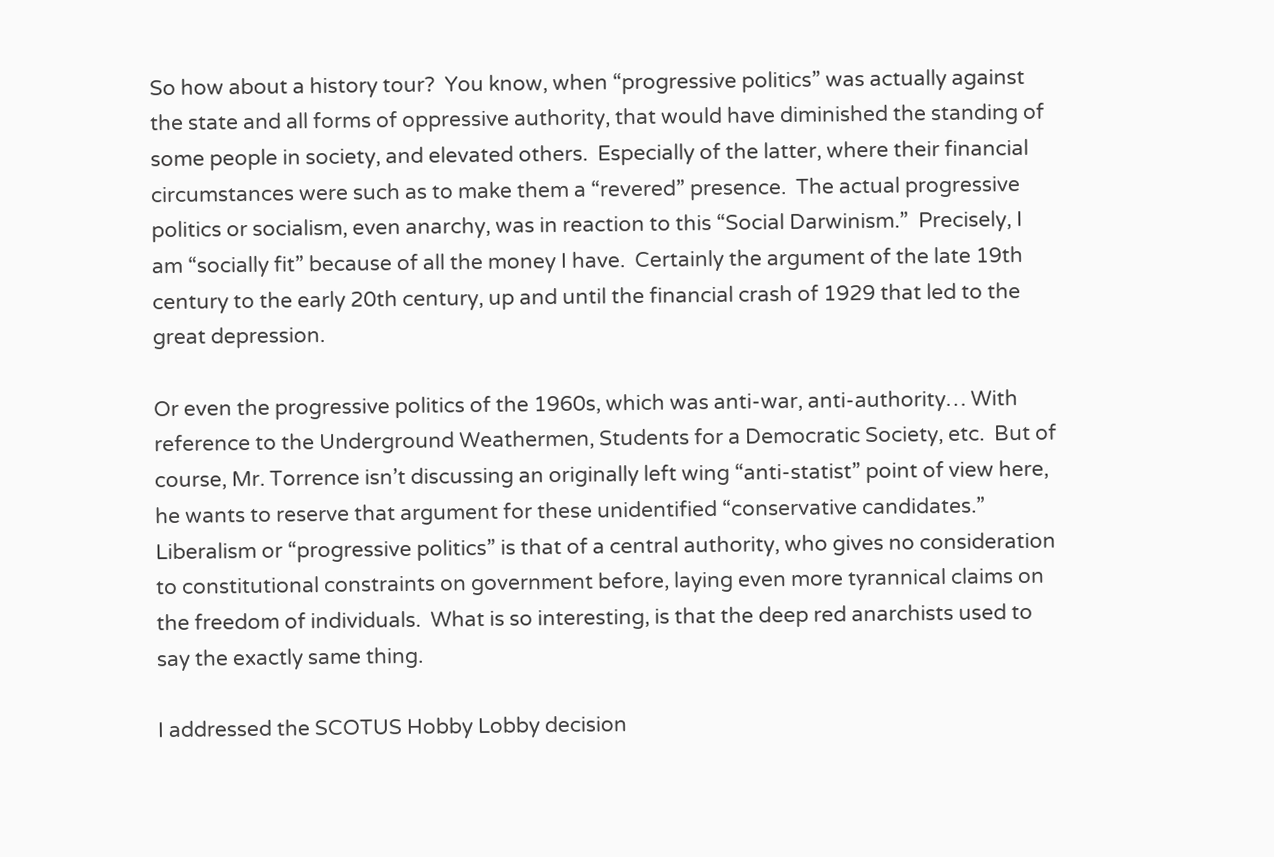So how about a history tour?  You know, when “progressive politics” was actually against the state and all forms of oppressive authority, that would have diminished the standing of some people in society, and elevated others.  Especially of the latter, where their financial circumstances were such as to make them a “revered” presence.  The actual progressive politics or socialism, even anarchy, was in reaction to this “Social Darwinism.”  Precisely, I am “socially fit” because of all the money I have.  Certainly the argument of the late 19th century to the early 20th century, up and until the financial crash of 1929 that led to the great depression.

Or even the progressive politics of the 1960s, which was anti-war, anti-authority… With reference to the Underground Weathermen, Students for a Democratic Society, etc.  But of course, Mr. Torrence isn’t discussing an originally left wing “anti-statist” point of view here, he wants to reserve that argument for these unidentified “conservative candidates.”  Liberalism or “progressive politics” is that of a central authority, who gives no consideration to constitutional constraints on government before, laying even more tyrannical claims on the freedom of individuals.  What is so interesting, is that the deep red anarchists used to say the exactly same thing.

I addressed the SCOTUS Hobby Lobby decision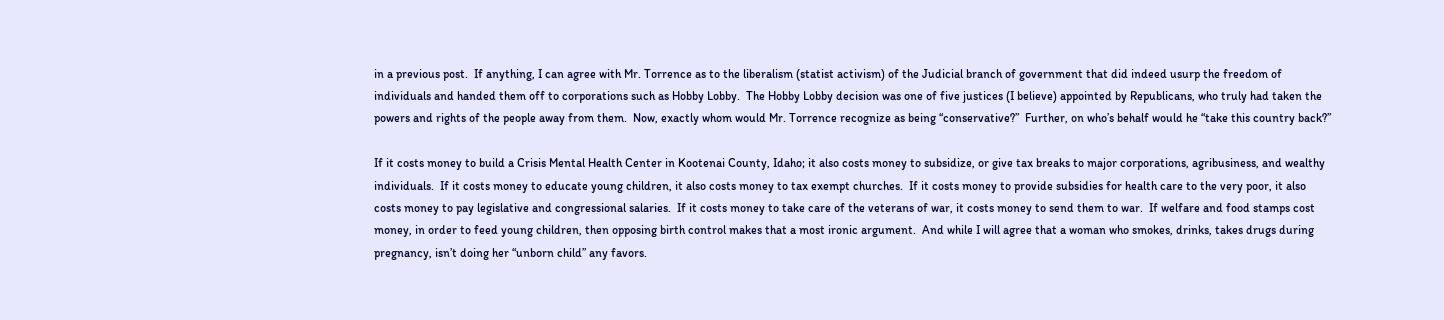in a previous post.  If anything, I can agree with Mr. Torrence as to the liberalism (statist activism) of the Judicial branch of government that did indeed usurp the freedom of individuals and handed them off to corporations such as Hobby Lobby.  The Hobby Lobby decision was one of five justices (I believe) appointed by Republicans, who truly had taken the powers and rights of the people away from them.  Now, exactly whom would Mr. Torrence recognize as being “conservative?”  Further, on who’s behalf would he “take this country back?”

If it costs money to build a Crisis Mental Health Center in Kootenai County, Idaho; it also costs money to subsidize, or give tax breaks to major corporations, agribusiness, and wealthy individuals.  If it costs money to educate young children, it also costs money to tax exempt churches.  If it costs money to provide subsidies for health care to the very poor, it also costs money to pay legislative and congressional salaries.  If it costs money to take care of the veterans of war, it costs money to send them to war.  If welfare and food stamps cost money, in order to feed young children, then opposing birth control makes that a most ironic argument.  And while I will agree that a woman who smokes, drinks, takes drugs during pregnancy, isn’t doing her “unborn child” any favors.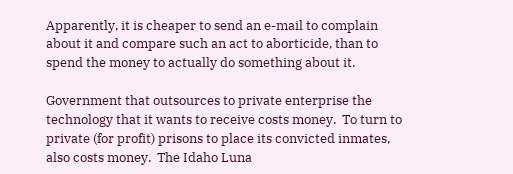Apparently, it is cheaper to send an e-mail to complain about it and compare such an act to aborticide, than to spend the money to actually do something about it.

Government that outsources to private enterprise the technology that it wants to receive costs money.  To turn to private (for profit) prisons to place its convicted inmates, also costs money.  The Idaho Luna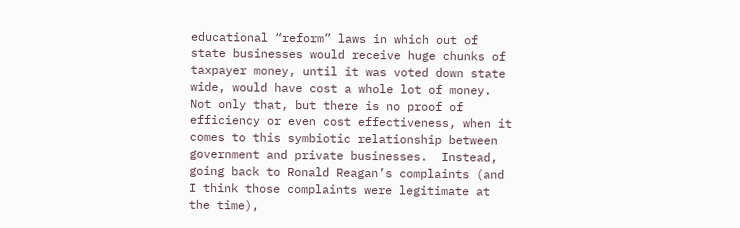educational “reform” laws in which out of state businesses would receive huge chunks of taxpayer money, until it was voted down state wide, would have cost a whole lot of money.  Not only that, but there is no proof of efficiency or even cost effectiveness, when it comes to this symbiotic relationship between government and private businesses.  Instead, going back to Ronald Reagan’s complaints (and I think those complaints were legitimate at the time),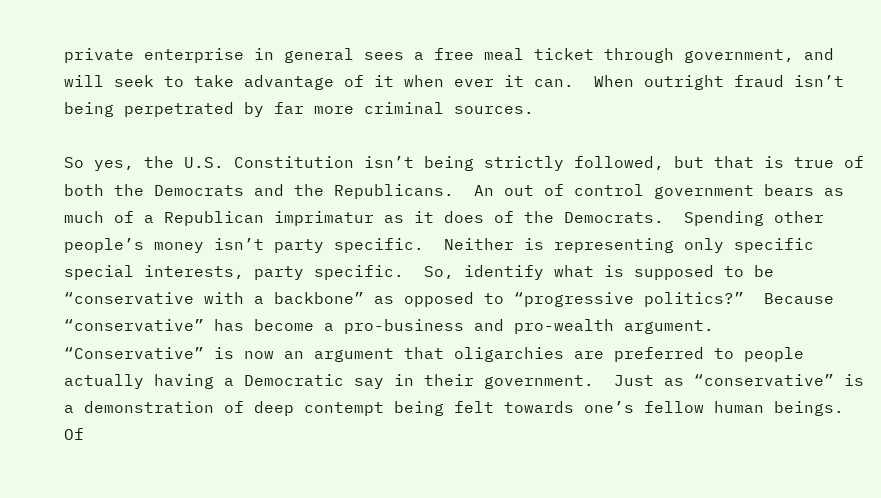private enterprise in general sees a free meal ticket through government, and will seek to take advantage of it when ever it can.  When outright fraud isn’t being perpetrated by far more criminal sources.

So yes, the U.S. Constitution isn’t being strictly followed, but that is true of both the Democrats and the Republicans.  An out of control government bears as much of a Republican imprimatur as it does of the Democrats.  Spending other people’s money isn’t party specific.  Neither is representing only specific special interests, party specific.  So, identify what is supposed to be “conservative with a backbone” as opposed to “progressive politics?”  Because “conservative” has become a pro-business and pro-wealth argument.  “Conservative” is now an argument that oligarchies are preferred to people actually having a Democratic say in their government.  Just as “conservative” is a demonstration of deep contempt being felt towards one’s fellow human beings.  Of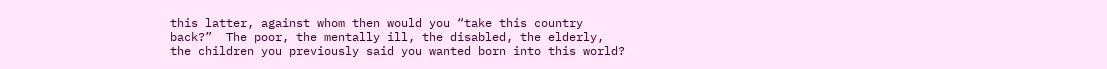this latter, against whom then would you “take this country back?”  The poor, the mentally ill, the disabled, the elderly, the children you previously said you wanted born into this world?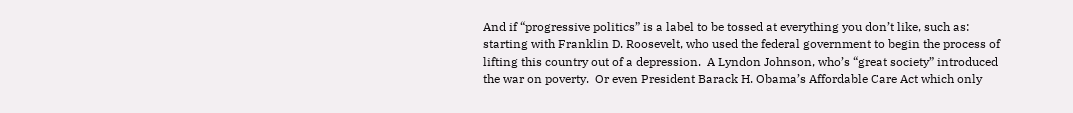And if “progressive politics” is a label to be tossed at everything you don’t like, such as: starting with Franklin D. Roosevelt, who used the federal government to begin the process of lifting this country out of a depression.  A Lyndon Johnson, who’s “great society” introduced the war on poverty.  Or even President Barack H. Obama’s Affordable Care Act which only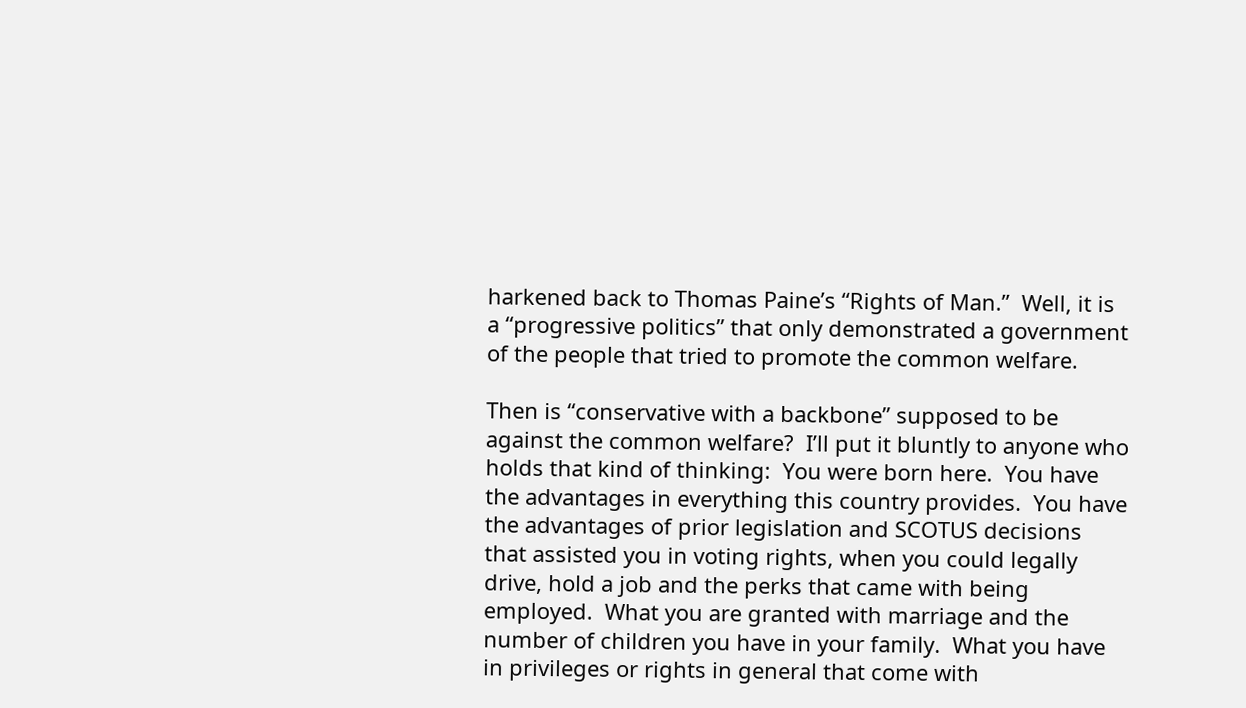harkened back to Thomas Paine’s “Rights of Man.”  Well, it is a “progressive politics” that only demonstrated a government of the people that tried to promote the common welfare.

Then is “conservative with a backbone” supposed to be against the common welfare?  I’ll put it bluntly to anyone who holds that kind of thinking:  You were born here.  You have the advantages in everything this country provides.  You have the advantages of prior legislation and SCOTUS decisions that assisted you in voting rights, when you could legally drive, hold a job and the perks that came with being employed.  What you are granted with marriage and the number of children you have in your family.  What you have in privileges or rights in general that come with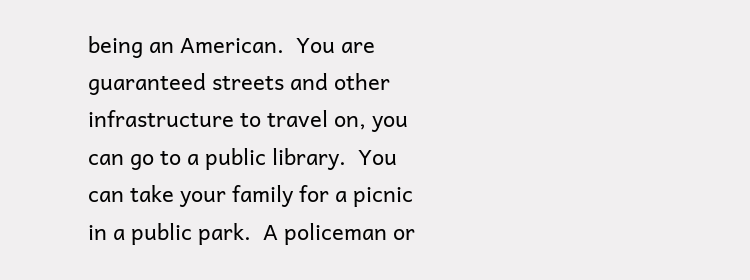being an American.  You are guaranteed streets and other infrastructure to travel on, you can go to a public library.  You can take your family for a picnic in a public park.  A policeman or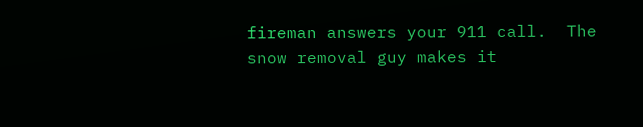fireman answers your 911 call.  The snow removal guy makes it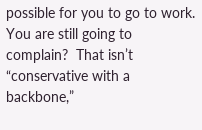possible for you to go to work.  You are still going to complain?  That isn’t “conservative with a backbone,”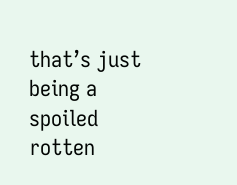that’s just being a spoiled rotten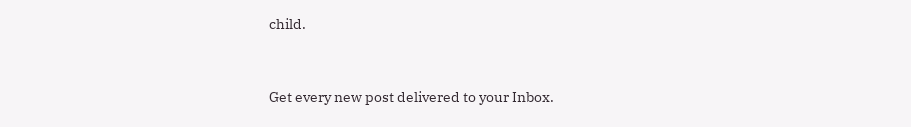child.


Get every new post delivered to your Inbox.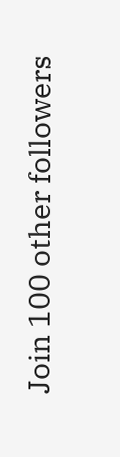Join 100 other followers